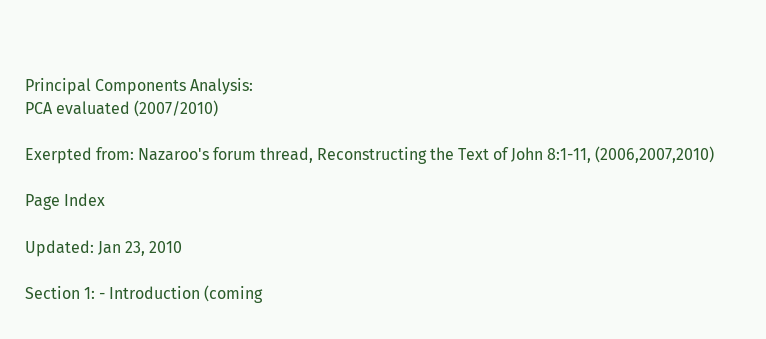Principal Components Analysis:
PCA evaluated (2007/2010)

Exerpted from: Nazaroo's forum thread, Reconstructing the Text of John 8:1-11, (2006,2007,2010)

Page Index

Updated: Jan 23, 2010

Section 1: - Introduction (coming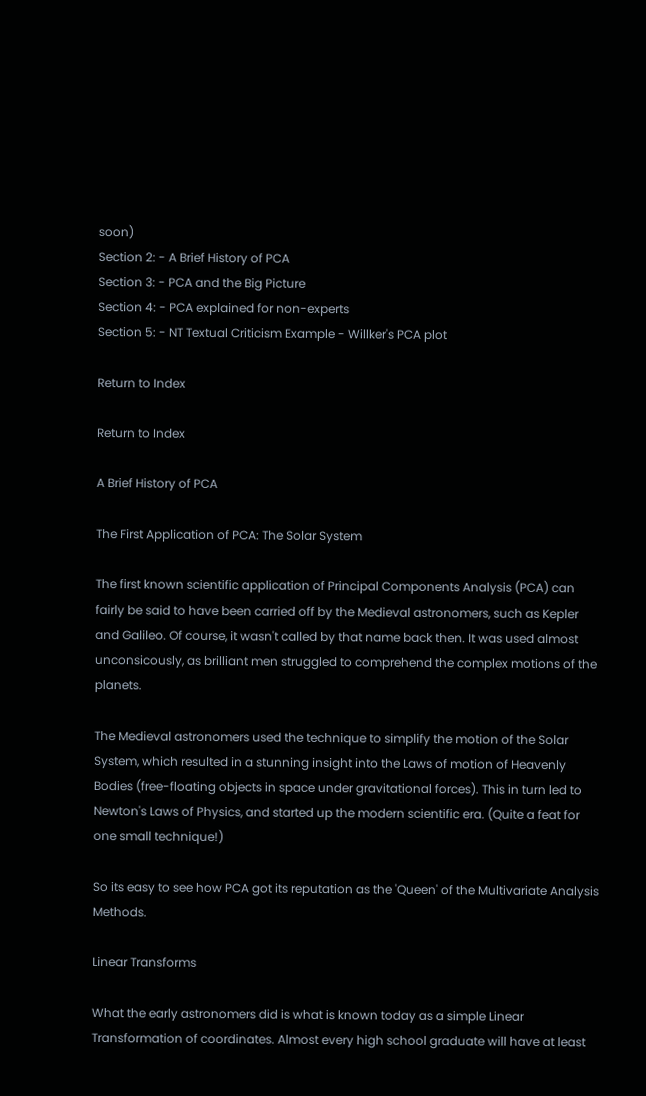soon)
Section 2: - A Brief History of PCA
Section 3: - PCA and the Big Picture
Section 4: - PCA explained for non-experts
Section 5: - NT Textual Criticism Example - Willker's PCA plot

Return to Index

Return to Index

A Brief History of PCA

The First Application of PCA: The Solar System

The first known scientific application of Principal Components Analysis (PCA) can fairly be said to have been carried off by the Medieval astronomers, such as Kepler and Galileo. Of course, it wasn't called by that name back then. It was used almost unconsicously, as brilliant men struggled to comprehend the complex motions of the planets.

The Medieval astronomers used the technique to simplify the motion of the Solar System, which resulted in a stunning insight into the Laws of motion of Heavenly Bodies (free-floating objects in space under gravitational forces). This in turn led to Newton's Laws of Physics, and started up the modern scientific era. (Quite a feat for one small technique!)

So its easy to see how PCA got its reputation as the 'Queen' of the Multivariate Analysis Methods.

Linear Transforms

What the early astronomers did is what is known today as a simple Linear Transformation of coordinates. Almost every high school graduate will have at least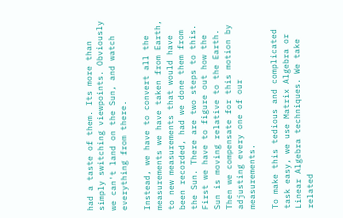had a taste of them. Its more than simply switching viewpoints. Obviously we can't land on the Sun, and watch everything from there.

Instead, we have to convert all the measurements we have taken from Earth, to new measurements that would have been recorded, had we done them from the Sun. There are two steps to this. First we have to figure out how the Sun is moving relative to the Earth. Then we compensate for this motion by adjusting every one of our measurements.

To make this tedious and complicated task easy, we use Matrix Algebra or Linear Algebra techniques. We take related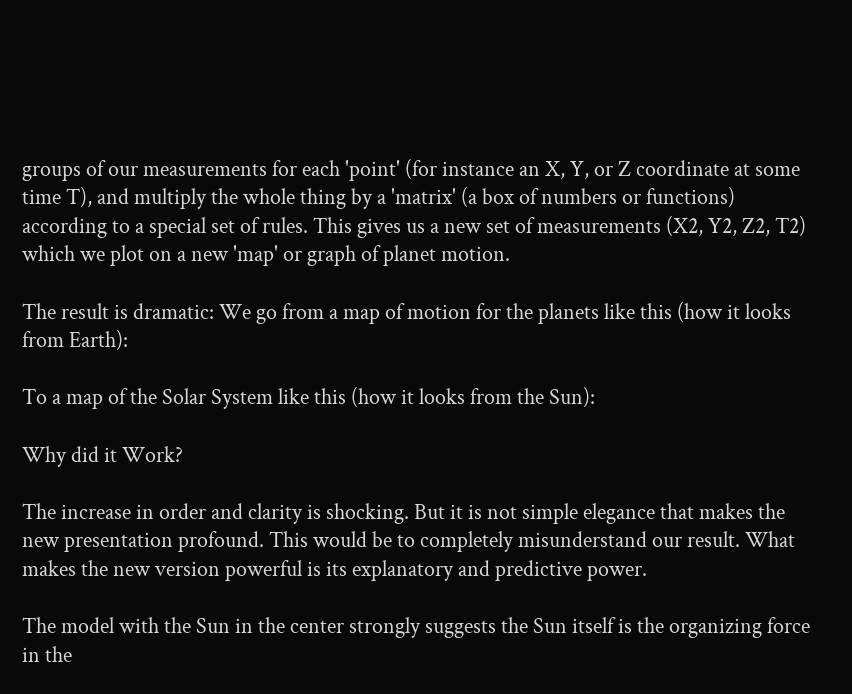groups of our measurements for each 'point' (for instance an X, Y, or Z coordinate at some time T), and multiply the whole thing by a 'matrix' (a box of numbers or functions) according to a special set of rules. This gives us a new set of measurements (X2, Y2, Z2, T2) which we plot on a new 'map' or graph of planet motion.

The result is dramatic: We go from a map of motion for the planets like this (how it looks from Earth):

To a map of the Solar System like this (how it looks from the Sun):

Why did it Work?

The increase in order and clarity is shocking. But it is not simple elegance that makes the new presentation profound. This would be to completely misunderstand our result. What makes the new version powerful is its explanatory and predictive power.

The model with the Sun in the center strongly suggests the Sun itself is the organizing force in the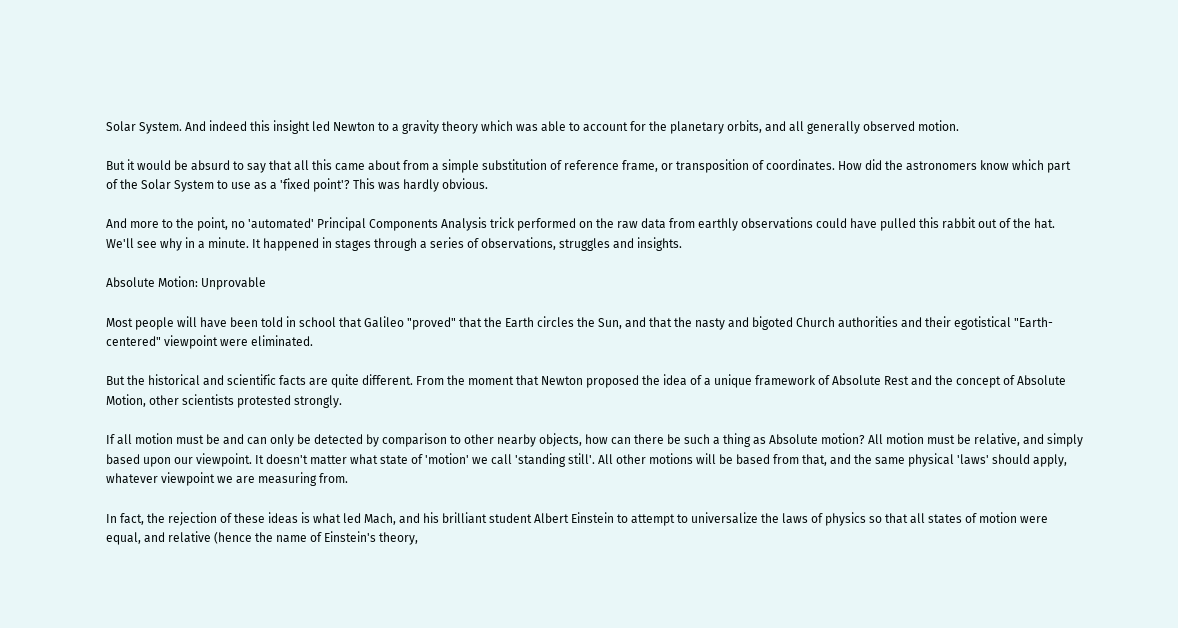Solar System. And indeed this insight led Newton to a gravity theory which was able to account for the planetary orbits, and all generally observed motion.

But it would be absurd to say that all this came about from a simple substitution of reference frame, or transposition of coordinates. How did the astronomers know which part of the Solar System to use as a 'fixed point'? This was hardly obvious.

And more to the point, no 'automated' Principal Components Analysis trick performed on the raw data from earthly observations could have pulled this rabbit out of the hat. We'll see why in a minute. It happened in stages through a series of observations, struggles and insights.

Absolute Motion: Unprovable

Most people will have been told in school that Galileo "proved" that the Earth circles the Sun, and that the nasty and bigoted Church authorities and their egotistical "Earth-centered" viewpoint were eliminated.

But the historical and scientific facts are quite different. From the moment that Newton proposed the idea of a unique framework of Absolute Rest and the concept of Absolute Motion, other scientists protested strongly.

If all motion must be and can only be detected by comparison to other nearby objects, how can there be such a thing as Absolute motion? All motion must be relative, and simply based upon our viewpoint. It doesn't matter what state of 'motion' we call 'standing still'. All other motions will be based from that, and the same physical 'laws' should apply, whatever viewpoint we are measuring from.

In fact, the rejection of these ideas is what led Mach, and his brilliant student Albert Einstein to attempt to universalize the laws of physics so that all states of motion were equal, and relative (hence the name of Einstein's theory,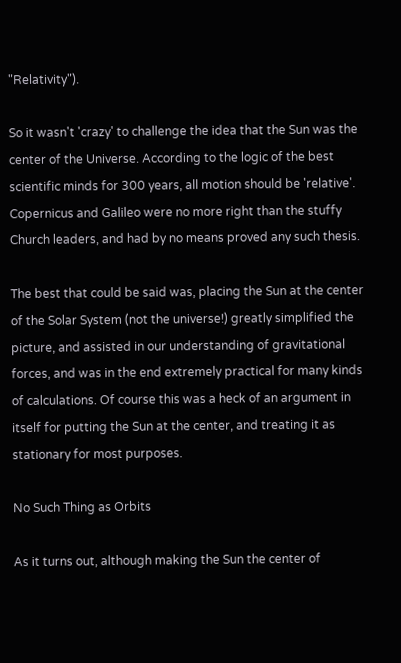"Relativity").

So it wasn't 'crazy' to challenge the idea that the Sun was the center of the Universe. According to the logic of the best scientific minds for 300 years, all motion should be 'relative'. Copernicus and Galileo were no more right than the stuffy Church leaders, and had by no means proved any such thesis.

The best that could be said was, placing the Sun at the center of the Solar System (not the universe!) greatly simplified the picture, and assisted in our understanding of gravitational forces, and was in the end extremely practical for many kinds of calculations. Of course this was a heck of an argument in itself for putting the Sun at the center, and treating it as stationary for most purposes.

No Such Thing as Orbits

As it turns out, although making the Sun the center of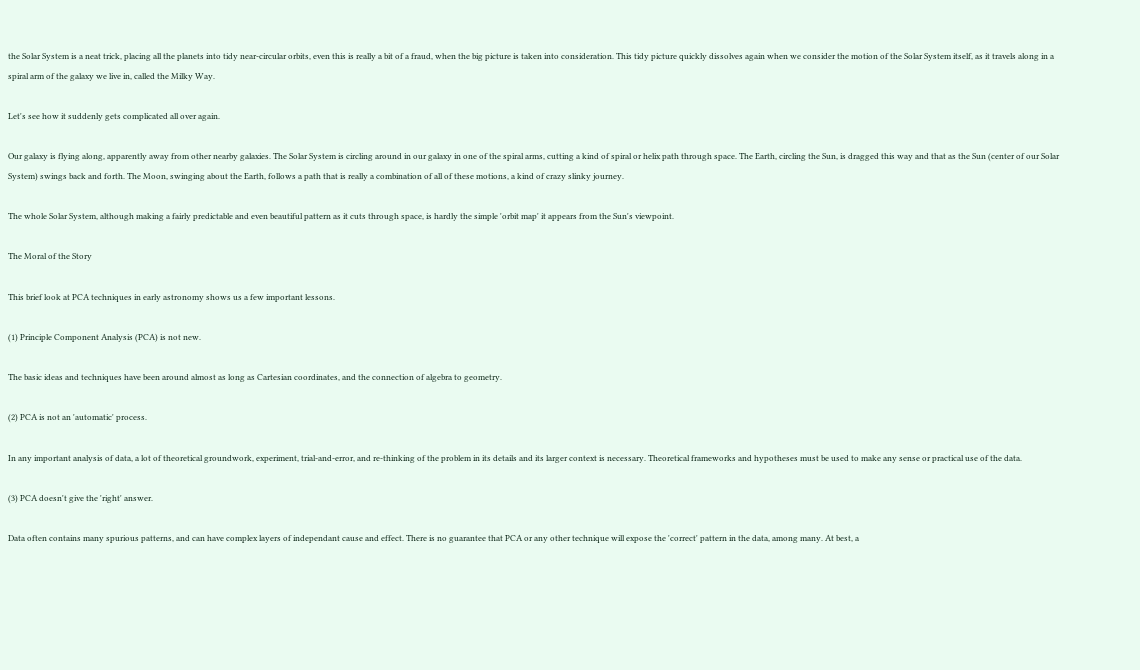the Solar System is a neat trick, placing all the planets into tidy near-circular orbits, even this is really a bit of a fraud, when the big picture is taken into consideration. This tidy picture quickly dissolves again when we consider the motion of the Solar System itself, as it travels along in a spiral arm of the galaxy we live in, called the Milky Way.

Let's see how it suddenly gets complicated all over again.

Our galaxy is flying along, apparently away from other nearby galaxies. The Solar System is circling around in our galaxy in one of the spiral arms, cutting a kind of spiral or helix path through space. The Earth, circling the Sun, is dragged this way and that as the Sun (center of our Solar System) swings back and forth. The Moon, swinging about the Earth, follows a path that is really a combination of all of these motions, a kind of crazy slinky journey.

The whole Solar System, although making a fairly predictable and even beautiful pattern as it cuts through space, is hardly the simple 'orbit map' it appears from the Sun's viewpoint.

The Moral of the Story

This brief look at PCA techniques in early astronomy shows us a few important lessons.

(1) Principle Component Analysis (PCA) is not new.

The basic ideas and techniques have been around almost as long as Cartesian coordinates, and the connection of algebra to geometry.

(2) PCA is not an 'automatic' process.

In any important analysis of data, a lot of theoretical groundwork, experiment, trial-and-error, and re-thinking of the problem in its details and its larger context is necessary. Theoretical frameworks and hypotheses must be used to make any sense or practical use of the data.

(3) PCA doesn't give the 'right' answer.

Data often contains many spurious patterns, and can have complex layers of independant cause and effect. There is no guarantee that PCA or any other technique will expose the 'correct' pattern in the data, among many. At best, a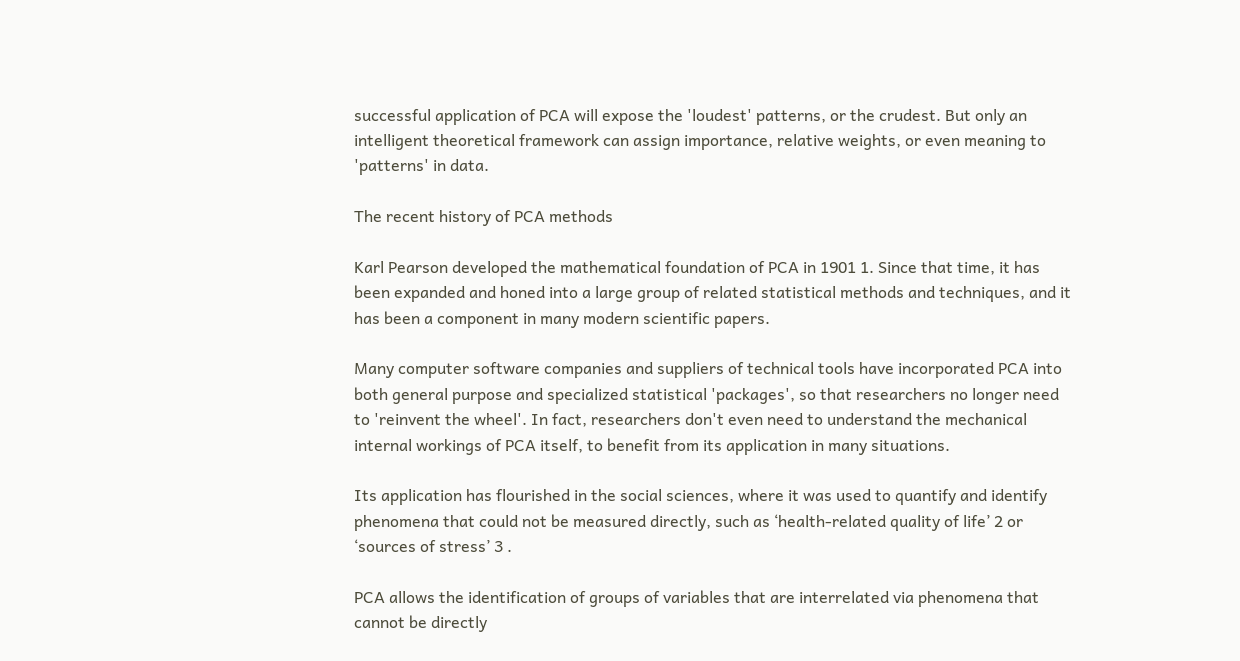successful application of PCA will expose the 'loudest' patterns, or the crudest. But only an intelligent theoretical framework can assign importance, relative weights, or even meaning to 'patterns' in data.

The recent history of PCA methods

Karl Pearson developed the mathematical foundation of PCA in 1901 1. Since that time, it has been expanded and honed into a large group of related statistical methods and techniques, and it has been a component in many modern scientific papers.

Many computer software companies and suppliers of technical tools have incorporated PCA into both general purpose and specialized statistical 'packages', so that researchers no longer need to 'reinvent the wheel'. In fact, researchers don't even need to understand the mechanical internal workings of PCA itself, to benefit from its application in many situations.

Its application has flourished in the social sciences, where it was used to quantify and identify phenomena that could not be measured directly, such as ‘health-related quality of life’ 2 or ‘sources of stress’ 3 .

PCA allows the identification of groups of variables that are interrelated via phenomena that cannot be directly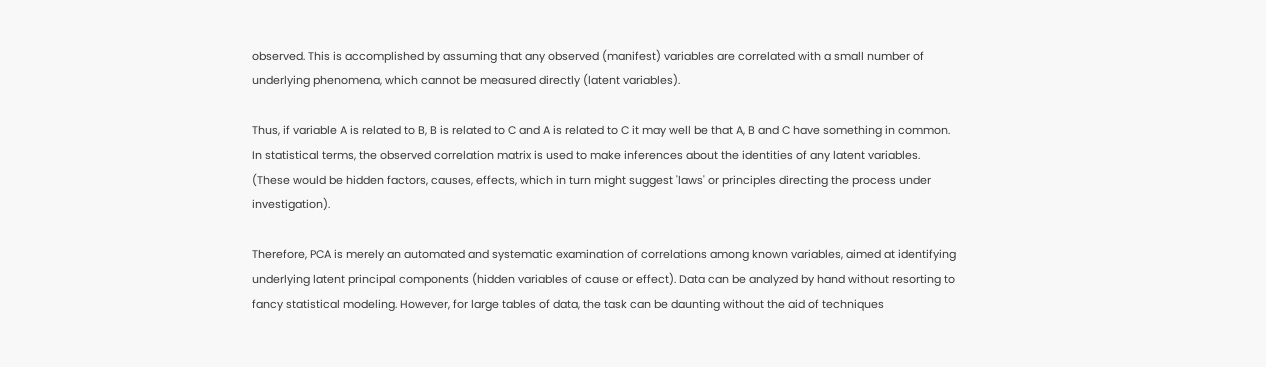observed. This is accomplished by assuming that any observed (manifest) variables are correlated with a small number of underlying phenomena, which cannot be measured directly (latent variables).

Thus, if variable A is related to B, B is related to C and A is related to C it may well be that A, B and C have something in common. In statistical terms, the observed correlation matrix is used to make inferences about the identities of any latent variables. (These would be hidden factors, causes, effects, which in turn might suggest 'laws' or principles directing the process under investigation).

Therefore, PCA is merely an automated and systematic examination of correlations among known variables, aimed at identifying underlying latent principal components (hidden variables of cause or effect). Data can be analyzed by hand without resorting to fancy statistical modeling. However, for large tables of data, the task can be daunting without the aid of techniques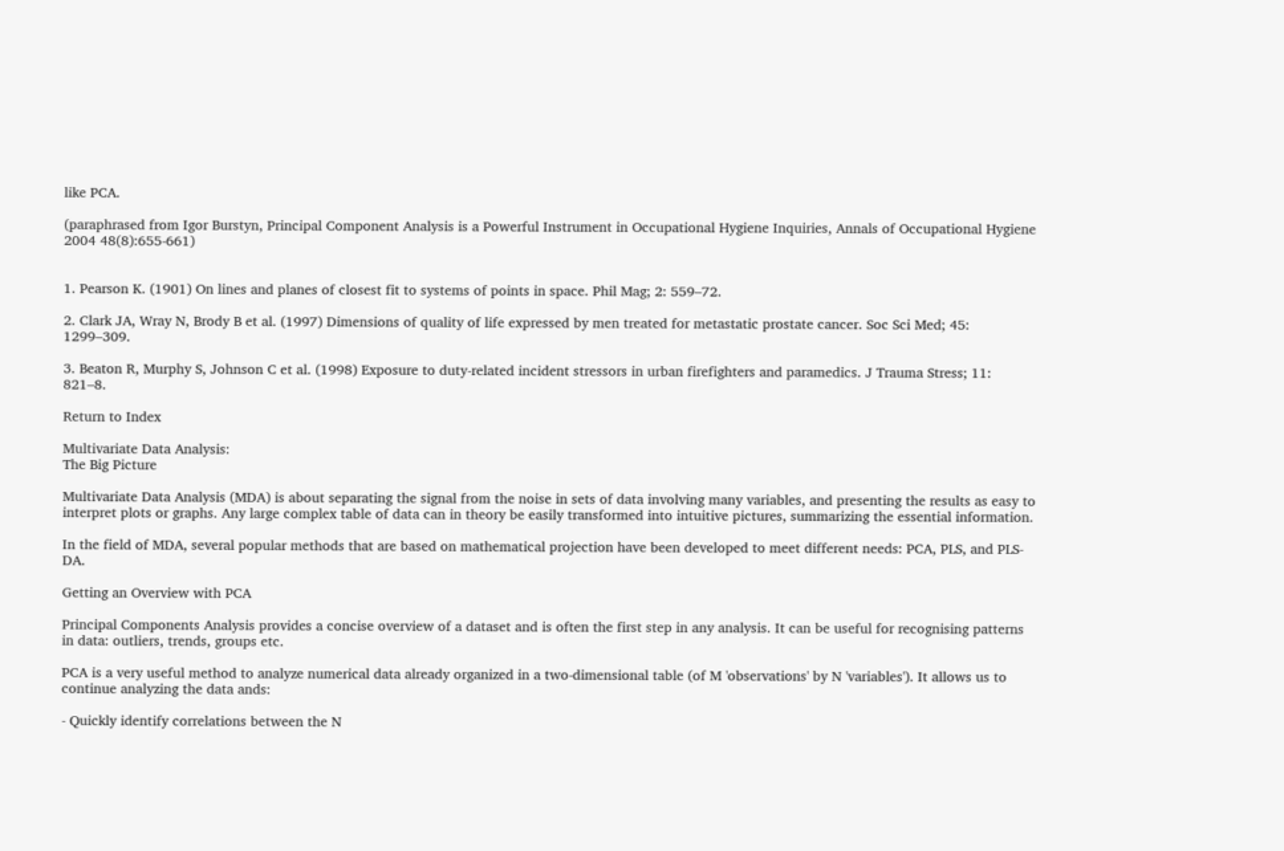like PCA.

(paraphrased from Igor Burstyn, Principal Component Analysis is a Powerful Instrument in Occupational Hygiene Inquiries, Annals of Occupational Hygiene 2004 48(8):655-661)


1. Pearson K. (1901) On lines and planes of closest fit to systems of points in space. Phil Mag; 2: 559–72.

2. Clark JA, Wray N, Brody B et al. (1997) Dimensions of quality of life expressed by men treated for metastatic prostate cancer. Soc Sci Med; 45: 1299–309.

3. Beaton R, Murphy S, Johnson C et al. (1998) Exposure to duty-related incident stressors in urban firefighters and paramedics. J Trauma Stress; 11: 821–8.

Return to Index

Multivariate Data Analysis:
The Big Picture

Multivariate Data Analysis (MDA) is about separating the signal from the noise in sets of data involving many variables, and presenting the results as easy to interpret plots or graphs. Any large complex table of data can in theory be easily transformed into intuitive pictures, summarizing the essential information.

In the field of MDA, several popular methods that are based on mathematical projection have been developed to meet different needs: PCA, PLS, and PLS-DA.

Getting an Overview with PCA

Principal Components Analysis provides a concise overview of a dataset and is often the first step in any analysis. It can be useful for recognising patterns in data: outliers, trends, groups etc.

PCA is a very useful method to analyze numerical data already organized in a two-dimensional table (of M 'observations' by N 'variables'). It allows us to continue analyzing the data ands:

- Quickly identify correlations between the N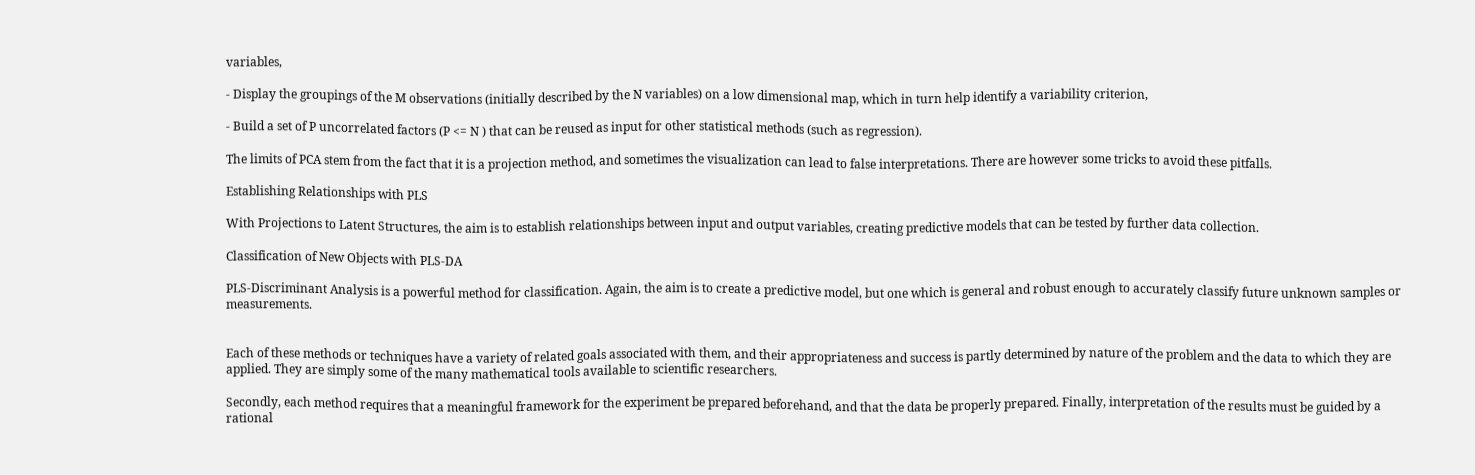variables,

- Display the groupings of the M observations (initially described by the N variables) on a low dimensional map, which in turn help identify a variability criterion,

- Build a set of P uncorrelated factors (P <= N ) that can be reused as input for other statistical methods (such as regression).

The limits of PCA stem from the fact that it is a projection method, and sometimes the visualization can lead to false interpretations. There are however some tricks to avoid these pitfalls.

Establishing Relationships with PLS

With Projections to Latent Structures, the aim is to establish relationships between input and output variables, creating predictive models that can be tested by further data collection.

Classification of New Objects with PLS-DA

PLS-Discriminant Analysis is a powerful method for classification. Again, the aim is to create a predictive model, but one which is general and robust enough to accurately classify future unknown samples or measurements.


Each of these methods or techniques have a variety of related goals associated with them, and their appropriateness and success is partly determined by nature of the problem and the data to which they are applied. They are simply some of the many mathematical tools available to scientific researchers.

Secondly, each method requires that a meaningful framework for the experiment be prepared beforehand, and that the data be properly prepared. Finally, interpretation of the results must be guided by a rational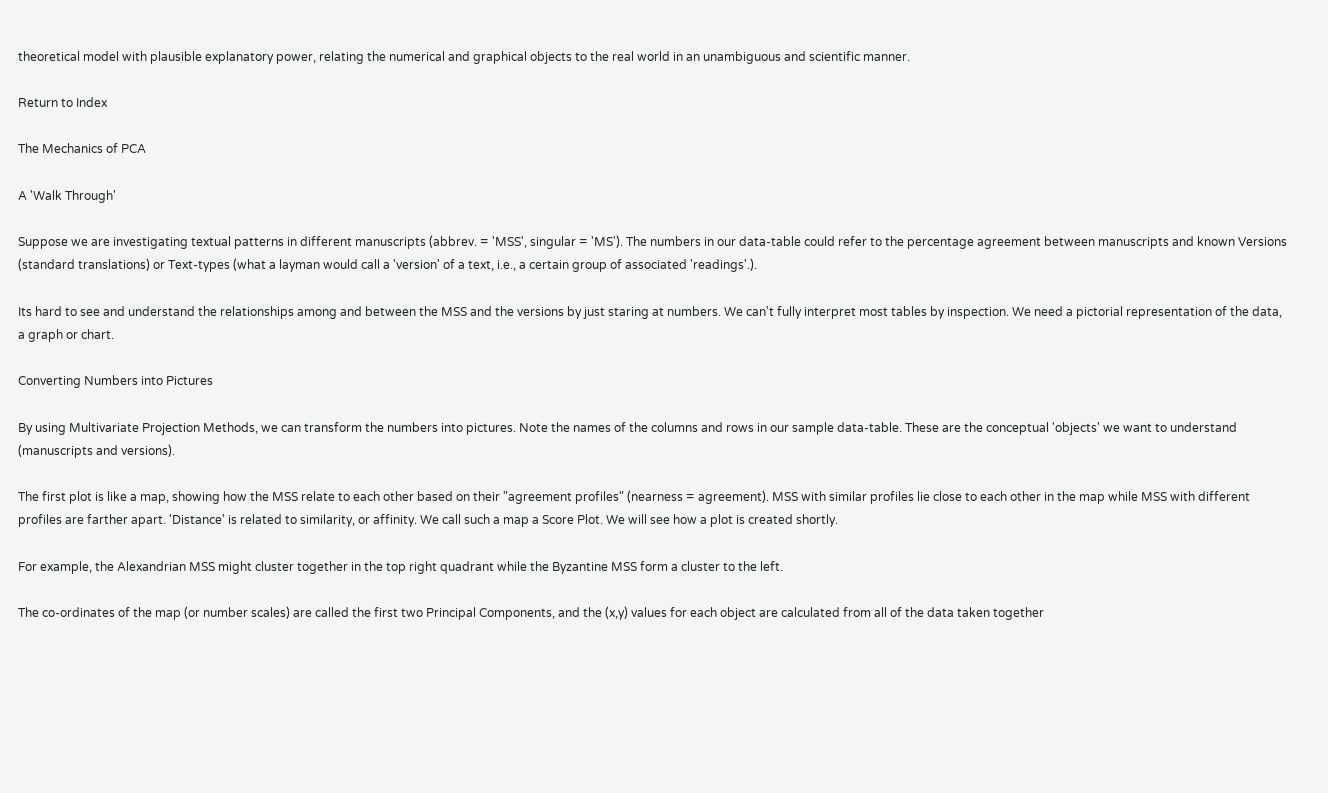theoretical model with plausible explanatory power, relating the numerical and graphical objects to the real world in an unambiguous and scientific manner.

Return to Index

The Mechanics of PCA

A 'Walk Through'

Suppose we are investigating textual patterns in different manuscripts (abbrev. = 'MSS', singular = 'MS'). The numbers in our data-table could refer to the percentage agreement between manuscripts and known Versions (standard translations) or Text-types (what a layman would call a 'version' of a text, i.e., a certain group of associated 'readings'.).

Its hard to see and understand the relationships among and between the MSS and the versions by just staring at numbers. We can't fully interpret most tables by inspection. We need a pictorial representation of the data, a graph or chart.

Converting Numbers into Pictures

By using Multivariate Projection Methods, we can transform the numbers into pictures. Note the names of the columns and rows in our sample data-table. These are the conceptual 'objects' we want to understand (manuscripts and versions).

The first plot is like a map, showing how the MSS relate to each other based on their "agreement profiles" (nearness = agreement). MSS with similar profiles lie close to each other in the map while MSS with different profiles are farther apart. 'Distance' is related to similarity, or affinity. We call such a map a Score Plot. We will see how a plot is created shortly.

For example, the Alexandrian MSS might cluster together in the top right quadrant while the Byzantine MSS form a cluster to the left.

The co-ordinates of the map (or number scales) are called the first two Principal Components, and the (x,y) values for each object are calculated from all of the data taken together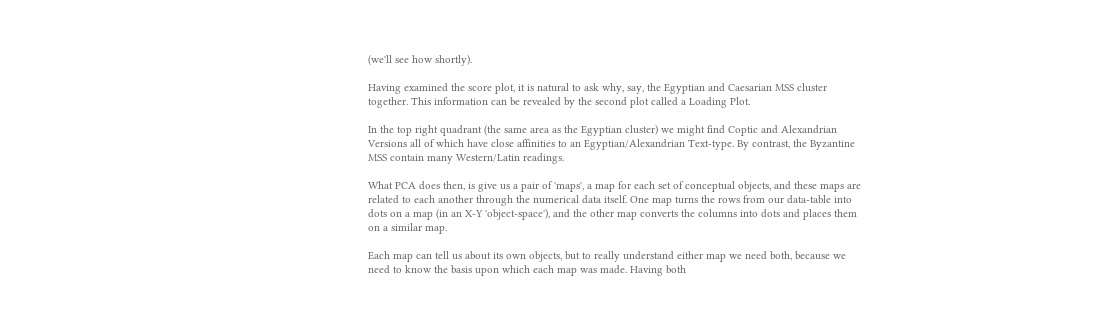(we'll see how shortly).

Having examined the score plot, it is natural to ask why, say, the Egyptian and Caesarian MSS cluster together. This information can be revealed by the second plot called a Loading Plot.

In the top right quadrant (the same area as the Egyptian cluster) we might find Coptic and Alexandrian Versions all of which have close affinities to an Egyptian/Alexandrian Text-type. By contrast, the Byzantine MSS contain many Western/Latin readings.

What PCA does then, is give us a pair of 'maps', a map for each set of conceptual objects, and these maps are related to each another through the numerical data itself. One map turns the rows from our data-table into dots on a map (in an X-Y 'object-space'), and the other map converts the columns into dots and places them on a similar map.

Each map can tell us about its own objects, but to really understand either map we need both, because we need to know the basis upon which each map was made. Having both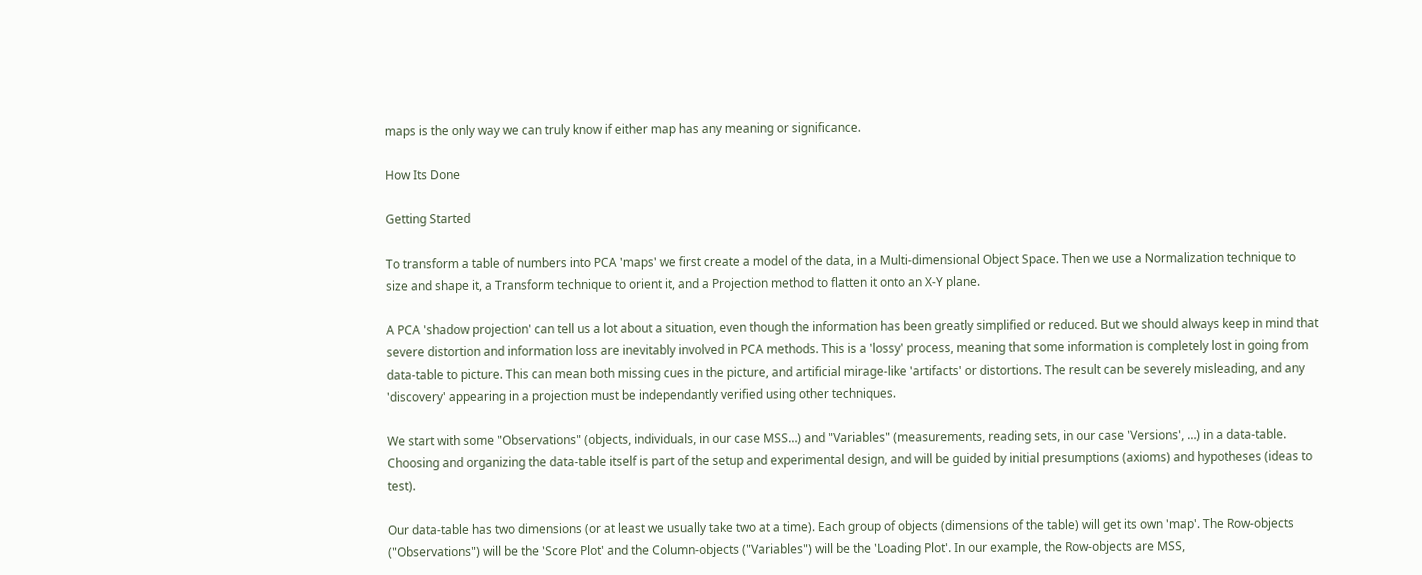maps is the only way we can truly know if either map has any meaning or significance.

How Its Done

Getting Started

To transform a table of numbers into PCA 'maps' we first create a model of the data, in a Multi-dimensional Object Space. Then we use a Normalization technique to size and shape it, a Transform technique to orient it, and a Projection method to flatten it onto an X-Y plane.

A PCA 'shadow projection' can tell us a lot about a situation, even though the information has been greatly simplified or reduced. But we should always keep in mind that severe distortion and information loss are inevitably involved in PCA methods. This is a 'lossy' process, meaning that some information is completely lost in going from data-table to picture. This can mean both missing cues in the picture, and artificial mirage-like 'artifacts' or distortions. The result can be severely misleading, and any 'discovery' appearing in a projection must be independantly verified using other techniques.

We start with some "Observations" (objects, individuals, in our case MSS…) and "Variables" (measurements, reading sets, in our case 'Versions', …) in a data-table. Choosing and organizing the data-table itself is part of the setup and experimental design, and will be guided by initial presumptions (axioms) and hypotheses (ideas to test).

Our data-table has two dimensions (or at least we usually take two at a time). Each group of objects (dimensions of the table) will get its own 'map'. The Row-objects ("Observations") will be the 'Score Plot' and the Column-objects ("Variables") will be the 'Loading Plot'. In our example, the Row-objects are MSS,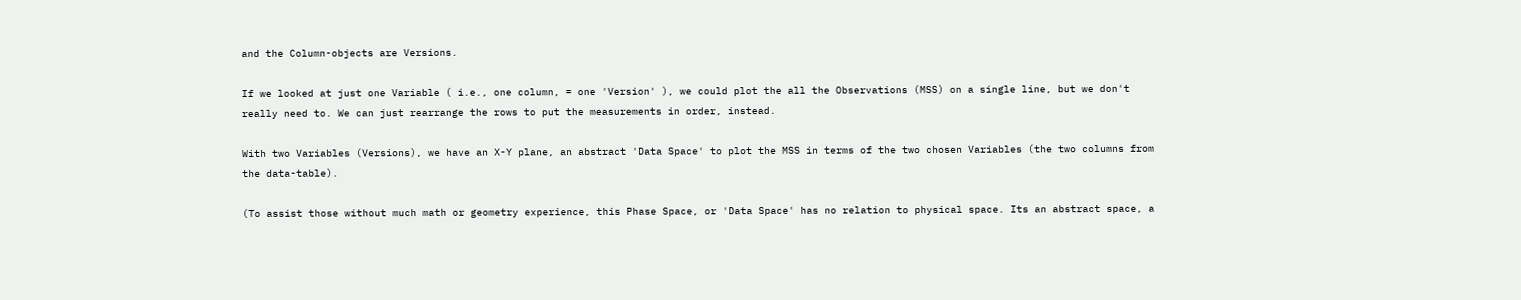and the Column-objects are Versions.

If we looked at just one Variable ( i.e., one column, = one 'Version' ), we could plot the all the Observations (MSS) on a single line, but we don't really need to. We can just rearrange the rows to put the measurements in order, instead.

With two Variables (Versions), we have an X-Y plane, an abstract 'Data Space' to plot the MSS in terms of the two chosen Variables (the two columns from the data-table).

(To assist those without much math or geometry experience, this Phase Space, or 'Data Space' has no relation to physical space. Its an abstract space, a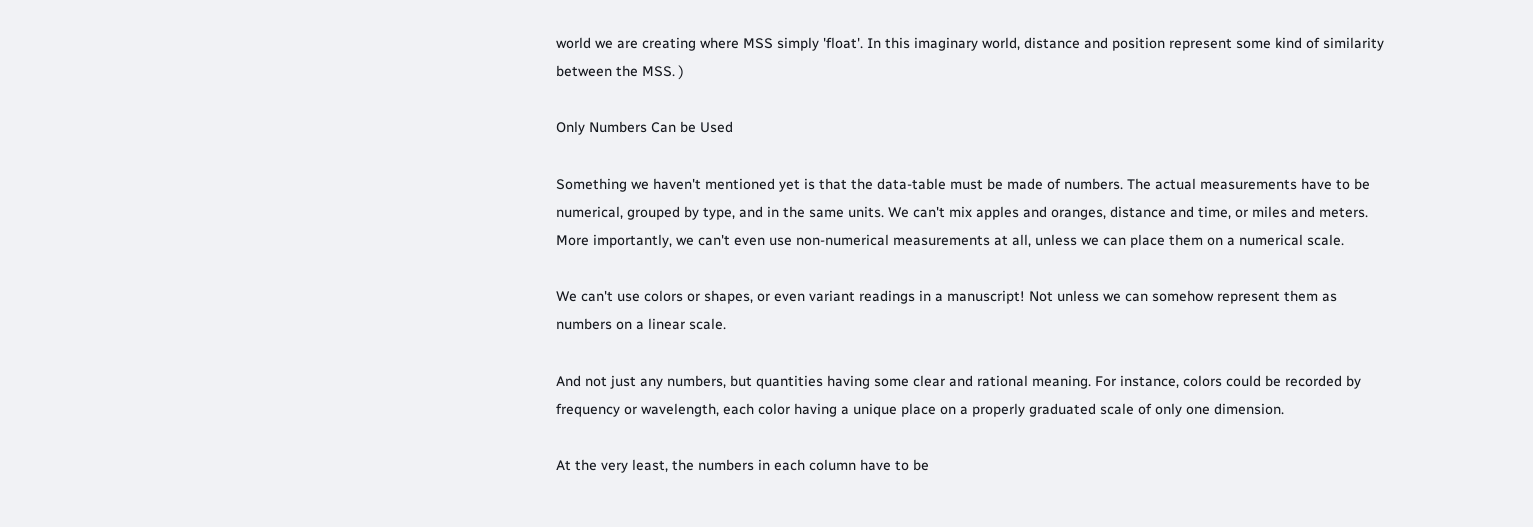world we are creating where MSS simply 'float'. In this imaginary world, distance and position represent some kind of similarity between the MSS. )

Only Numbers Can be Used

Something we haven't mentioned yet is that the data-table must be made of numbers. The actual measurements have to be numerical, grouped by type, and in the same units. We can't mix apples and oranges, distance and time, or miles and meters. More importantly, we can't even use non-numerical measurements at all, unless we can place them on a numerical scale.

We can't use colors or shapes, or even variant readings in a manuscript! Not unless we can somehow represent them as numbers on a linear scale.

And not just any numbers, but quantities having some clear and rational meaning. For instance, colors could be recorded by frequency or wavelength, each color having a unique place on a properly graduated scale of only one dimension.

At the very least, the numbers in each column have to be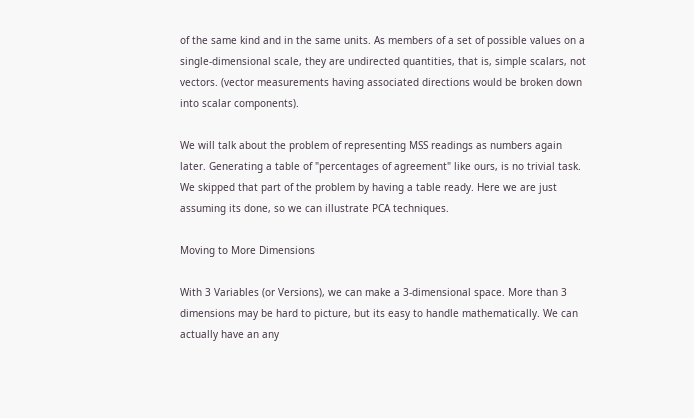of the same kind and in the same units. As members of a set of possible values on a single-dimensional scale, they are undirected quantities, that is, simple scalars, not vectors. (vector measurements having associated directions would be broken down into scalar components).

We will talk about the problem of representing MSS readings as numbers again later. Generating a table of "percentages of agreement" like ours, is no trivial task. We skipped that part of the problem by having a table ready. Here we are just assuming its done, so we can illustrate PCA techniques.

Moving to More Dimensions

With 3 Variables (or Versions), we can make a 3-dimensional space. More than 3 dimensions may be hard to picture, but its easy to handle mathematically. We can actually have an any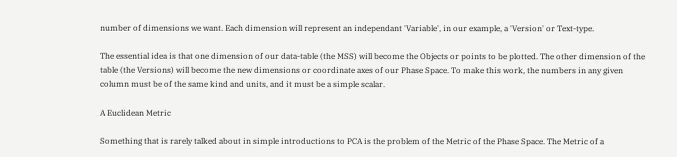number of dimensions we want. Each dimension will represent an independant 'Variable', in our example, a 'Version' or Text-type.

The essential idea is that one dimension of our data-table (the MSS) will become the Objects or points to be plotted. The other dimension of the table (the Versions) will become the new dimensions or coordinate axes of our Phase Space. To make this work, the numbers in any given column must be of the same kind and units, and it must be a simple scalar.

A Euclidean Metric

Something that is rarely talked about in simple introductions to PCA is the problem of the Metric of the Phase Space. The Metric of a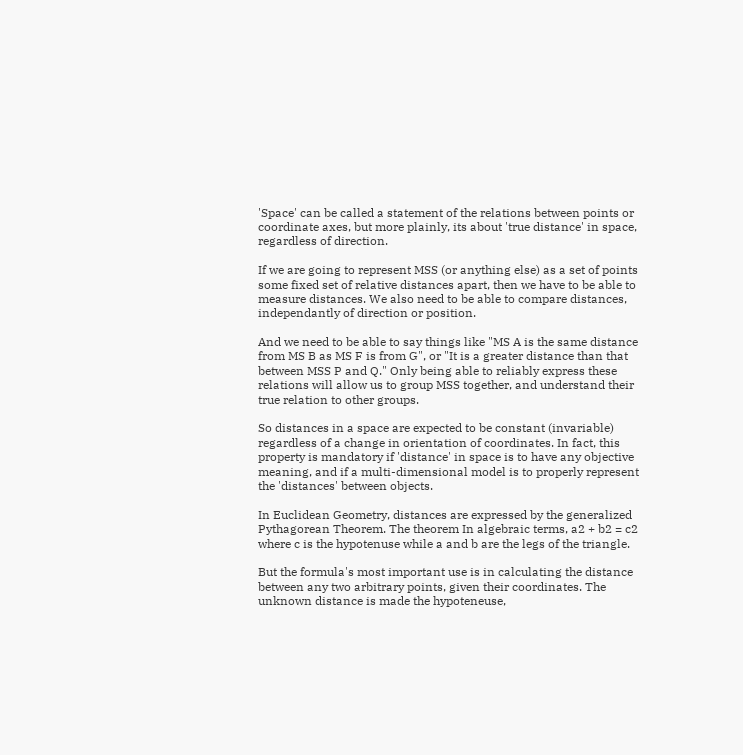'Space' can be called a statement of the relations between points or coordinate axes, but more plainly, its about 'true distance' in space, regardless of direction.

If we are going to represent MSS (or anything else) as a set of points some fixed set of relative distances apart, then we have to be able to measure distances. We also need to be able to compare distances, independantly of direction or position.

And we need to be able to say things like "MS A is the same distance from MS B as MS F is from G", or "It is a greater distance than that between MSS P and Q." Only being able to reliably express these relations will allow us to group MSS together, and understand their true relation to other groups.

So distances in a space are expected to be constant (invariable) regardless of a change in orientation of coordinates. In fact, this property is mandatory if 'distance' in space is to have any objective meaning, and if a multi-dimensional model is to properly represent the 'distances' between objects.

In Euclidean Geometry, distances are expressed by the generalized Pythagorean Theorem. The theorem In algebraic terms, a2 + b2 = c2 where c is the hypotenuse while a and b are the legs of the triangle.

But the formula's most important use is in calculating the distance between any two arbitrary points, given their coordinates. The unknown distance is made the hypoteneuse,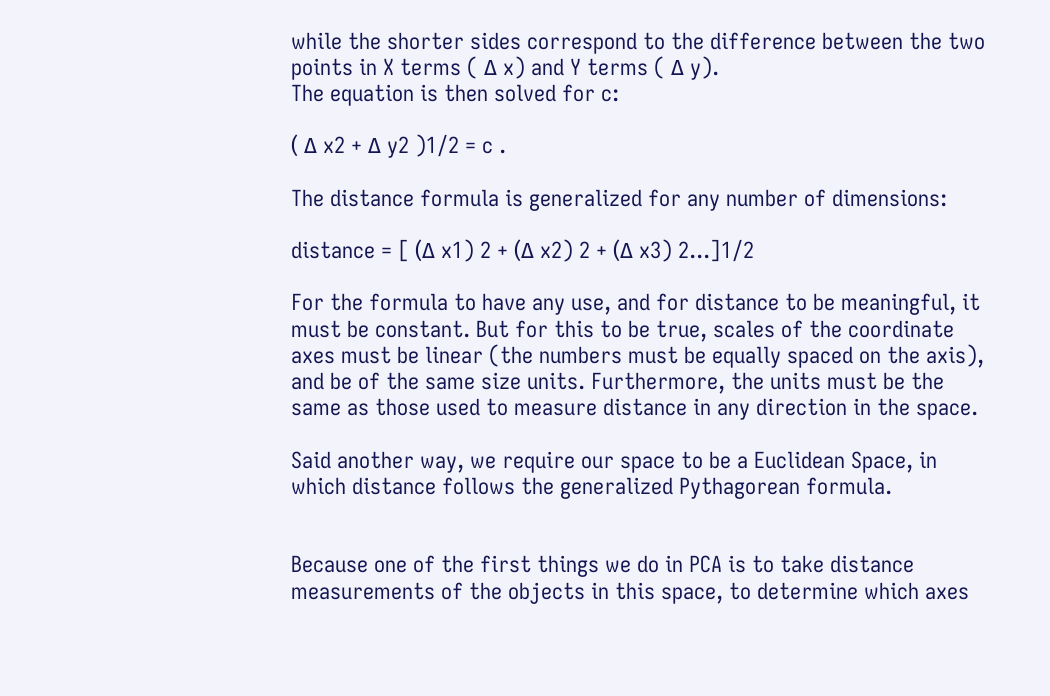while the shorter sides correspond to the difference between the two points in X terms ( Δ x) and Y terms ( Δ y).
The equation is then solved for c:

( Δ x2 + Δ y2 )1/2 = c .

The distance formula is generalized for any number of dimensions:

distance = [ (Δ x1) 2 + (Δ x2) 2 + (Δ x3) 2...]1/2

For the formula to have any use, and for distance to be meaningful, it must be constant. But for this to be true, scales of the coordinate axes must be linear (the numbers must be equally spaced on the axis), and be of the same size units. Furthermore, the units must be the same as those used to measure distance in any direction in the space.

Said another way, we require our space to be a Euclidean Space, in which distance follows the generalized Pythagorean formula.


Because one of the first things we do in PCA is to take distance measurements of the objects in this space, to determine which axes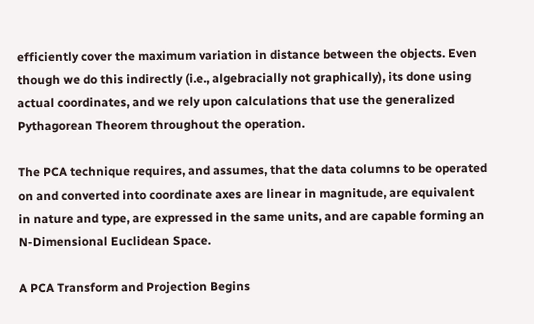efficiently cover the maximum variation in distance between the objects. Even though we do this indirectly (i.e., algebracially not graphically), its done using actual coordinates, and we rely upon calculations that use the generalized Pythagorean Theorem throughout the operation.

The PCA technique requires, and assumes, that the data columns to be operated on and converted into coordinate axes are linear in magnitude, are equivalent in nature and type, are expressed in the same units, and are capable forming an N-Dimensional Euclidean Space.

A PCA Transform and Projection Begins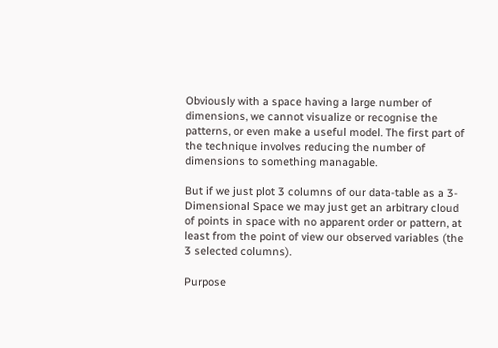Obviously with a space having a large number of dimensions, we cannot visualize or recognise the patterns, or even make a useful model. The first part of the technique involves reducing the number of dimensions to something managable.

But if we just plot 3 columns of our data-table as a 3-Dimensional Space we may just get an arbitrary cloud of points in space with no apparent order or pattern, at least from the point of view our observed variables (the 3 selected columns).

Purpose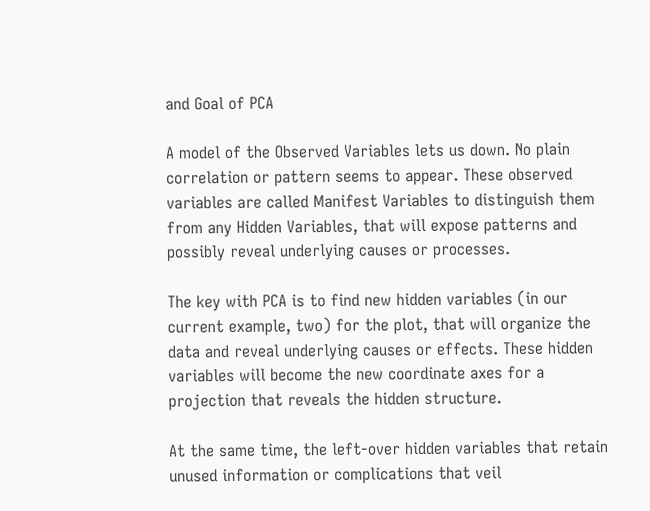and Goal of PCA

A model of the Observed Variables lets us down. No plain correlation or pattern seems to appear. These observed variables are called Manifest Variables to distinguish them from any Hidden Variables, that will expose patterns and possibly reveal underlying causes or processes.

The key with PCA is to find new hidden variables (in our current example, two) for the plot, that will organize the data and reveal underlying causes or effects. These hidden variables will become the new coordinate axes for a projection that reveals the hidden structure.

At the same time, the left-over hidden variables that retain unused information or complications that veil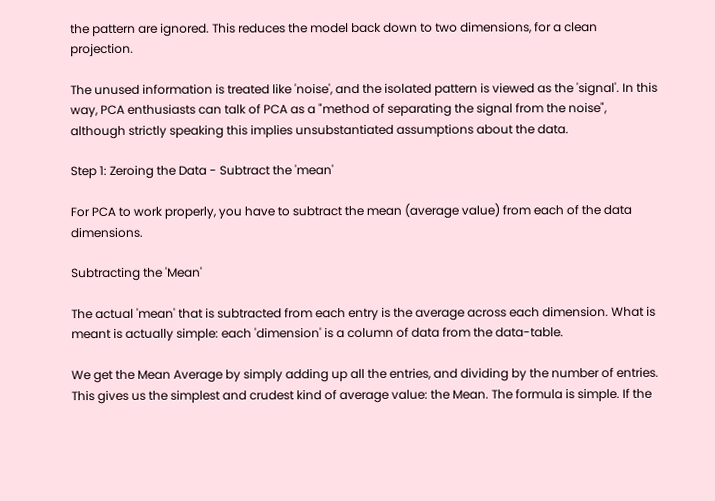the pattern are ignored. This reduces the model back down to two dimensions, for a clean projection.

The unused information is treated like 'noise', and the isolated pattern is viewed as the 'signal'. In this way, PCA enthusiasts can talk of PCA as a "method of separating the signal from the noise", although strictly speaking this implies unsubstantiated assumptions about the data.

Step 1: Zeroing the Data - Subtract the 'mean'

For PCA to work properly, you have to subtract the mean (average value) from each of the data dimensions.

Subtracting the 'Mean'

The actual 'mean' that is subtracted from each entry is the average across each dimension. What is meant is actually simple: each 'dimension' is a column of data from the data-table.

We get the Mean Average by simply adding up all the entries, and dividing by the number of entries. This gives us the simplest and crudest kind of average value: the Mean. The formula is simple. If the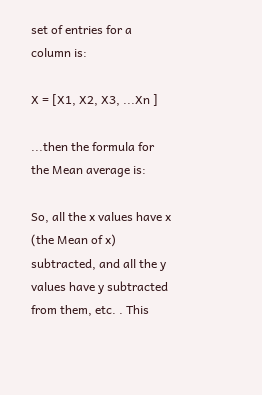set of entries for a column is:

X = [X1, X2, X3, ...Xn ]

...then the formula for the Mean average is:

So, all the x values have x (the Mean of x) subtracted, and all the y values have y subtracted from them, etc. . This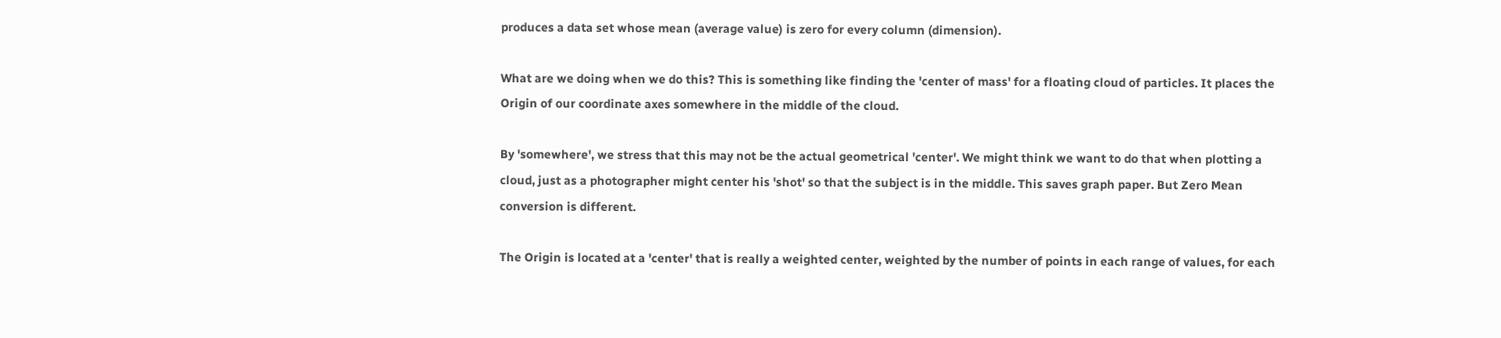produces a data set whose mean (average value) is zero for every column (dimension).

What are we doing when we do this? This is something like finding the 'center of mass' for a floating cloud of particles. It places the Origin of our coordinate axes somewhere in the middle of the cloud.

By 'somewhere', we stress that this may not be the actual geometrical 'center'. We might think we want to do that when plotting a cloud, just as a photographer might center his 'shot' so that the subject is in the middle. This saves graph paper. But Zero Mean conversion is different.

The Origin is located at a 'center' that is really a weighted center, weighted by the number of points in each range of values, for each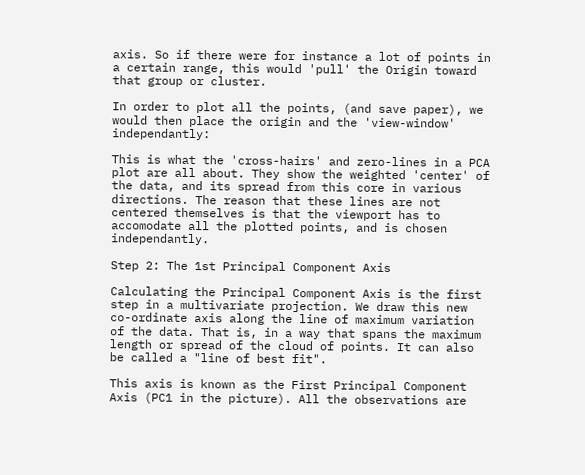axis. So if there were for instance a lot of points in a certain range, this would 'pull' the Origin toward that group or cluster.

In order to plot all the points, (and save paper), we would then place the origin and the 'view-window' independantly:

This is what the 'cross-hairs' and zero-lines in a PCA plot are all about. They show the weighted 'center' of the data, and its spread from this core in various directions. The reason that these lines are not centered themselves is that the viewport has to accomodate all the plotted points, and is chosen independantly.

Step 2: The 1st Principal Component Axis

Calculating the Principal Component Axis is the first step in a multivariate projection. We draw this new co-ordinate axis along the line of maximum variation of the data. That is, in a way that spans the maximum length or spread of the cloud of points. It can also be called a "line of best fit".

This axis is known as the First Principal Component Axis (PC1 in the picture). All the observations are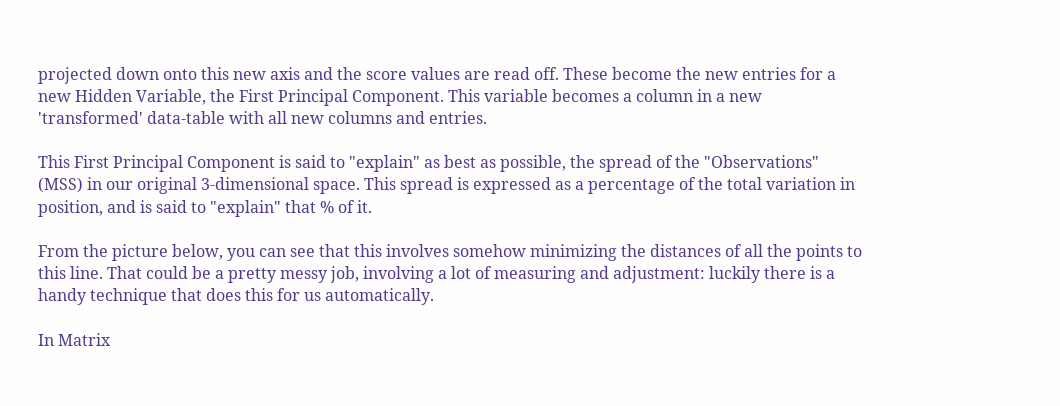projected down onto this new axis and the score values are read off. These become the new entries for a new Hidden Variable, the First Principal Component. This variable becomes a column in a new 'transformed' data-table with all new columns and entries.

This First Principal Component is said to "explain" as best as possible, the spread of the "Observations" (MSS) in our original 3-dimensional space. This spread is expressed as a percentage of the total variation in position, and is said to "explain" that % of it.

From the picture below, you can see that this involves somehow minimizing the distances of all the points to this line. That could be a pretty messy job, involving a lot of measuring and adjustment: luckily there is a handy technique that does this for us automatically.

In Matrix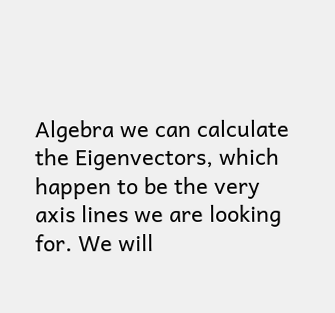Algebra we can calculate the Eigenvectors, which happen to be the very axis lines we are looking for. We will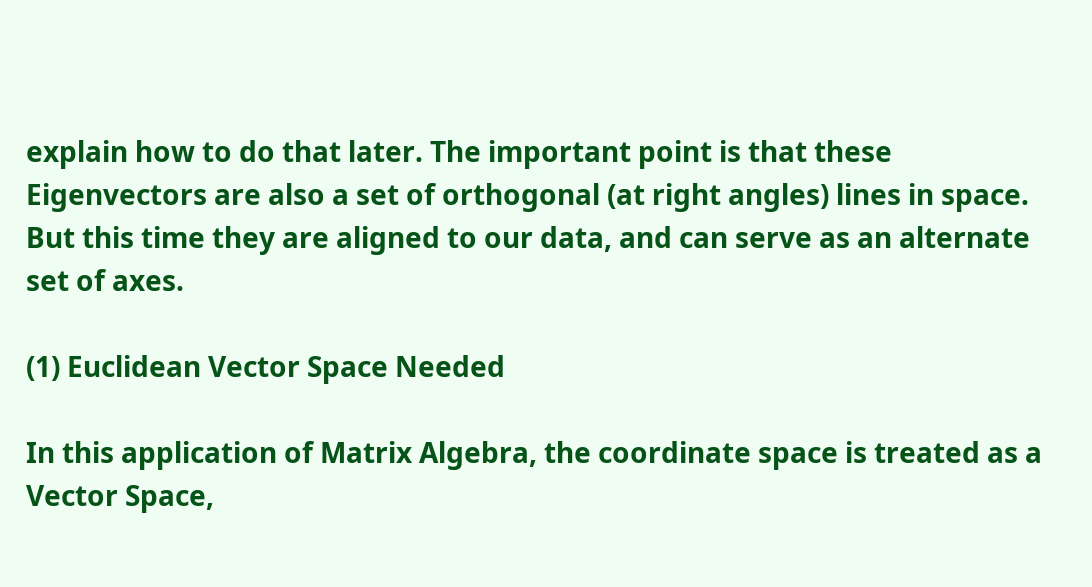explain how to do that later. The important point is that these Eigenvectors are also a set of orthogonal (at right angles) lines in space. But this time they are aligned to our data, and can serve as an alternate set of axes.

(1) Euclidean Vector Space Needed

In this application of Matrix Algebra, the coordinate space is treated as a Vector Space,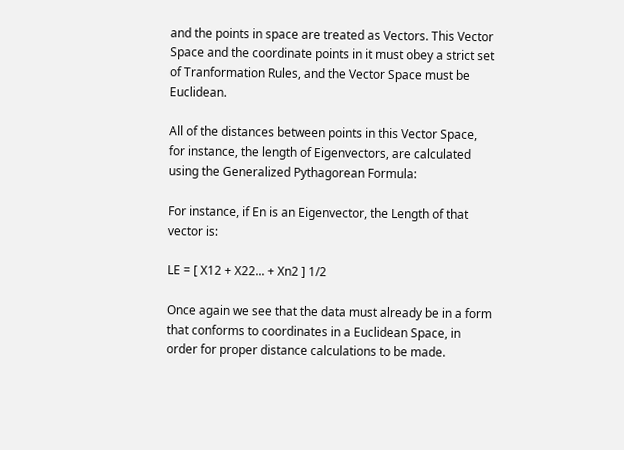and the points in space are treated as Vectors. This Vector Space and the coordinate points in it must obey a strict set of Tranformation Rules, and the Vector Space must be Euclidean.

All of the distances between points in this Vector Space, for instance, the length of Eigenvectors, are calculated using the Generalized Pythagorean Formula:

For instance, if En is an Eigenvector, the Length of that vector is:

LE = [ X12 + X22... + Xn2 ] 1/2

Once again we see that the data must already be in a form that conforms to coordinates in a Euclidean Space, in order for proper distance calculations to be made.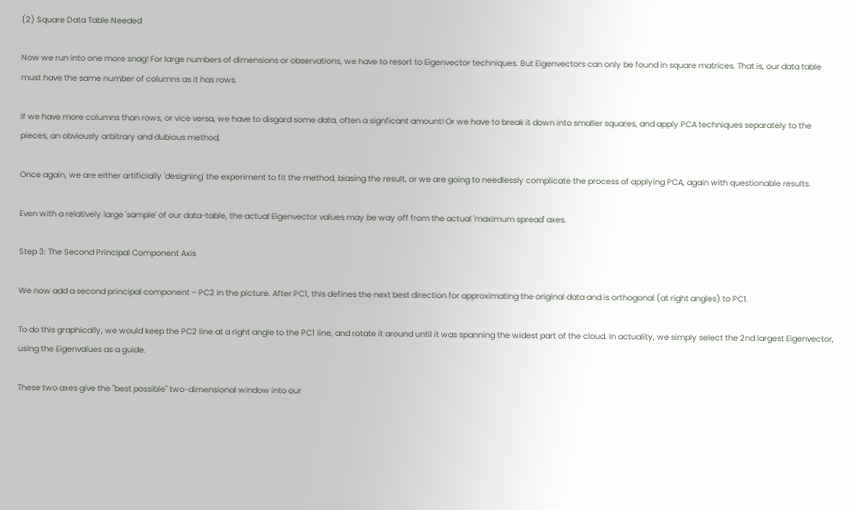(2) Square Data Table Needed

Now we run into one more snag! For large numbers of dimensions or observations, we have to resort to Eigenvector techniques. But Eigenvectors can only be found in square matrices. That is, our data table must have the same number of columns as it has rows.

If we have more columns than rows, or vice versa, we have to disgard some data, often a signficant amount! Or we have to break it down into smaller squares, and apply PCA techniques separately to the pieces, an obviously arbitrary and dubious method.

Once again, we are either artificially 'designing' the experiment to fit the method, biasing the result, or we are going to needlessly complicate the process of applying PCA, again with questionable results.

Even with a relatively large 'sample' of our data-table, the actual Eigenvector values may be way off from the actual 'maximum spread' axes.

Step 3: The Second Principal Component Axis

We now add a second principal component – PC2 in the picture. After PC1, this defines the next best direction for approximating the original data and is orthogonal (at right angles) to PC1.

To do this graphically, we would keep the PC2 line at a right angle to the PC1 line, and rotate it around until it was spanning the widest part of the cloud. In actuality, we simply select the 2nd largest Eigenvector, using the Eigenvalues as a guide.

These two axes give the "best possible" two-dimensional window into our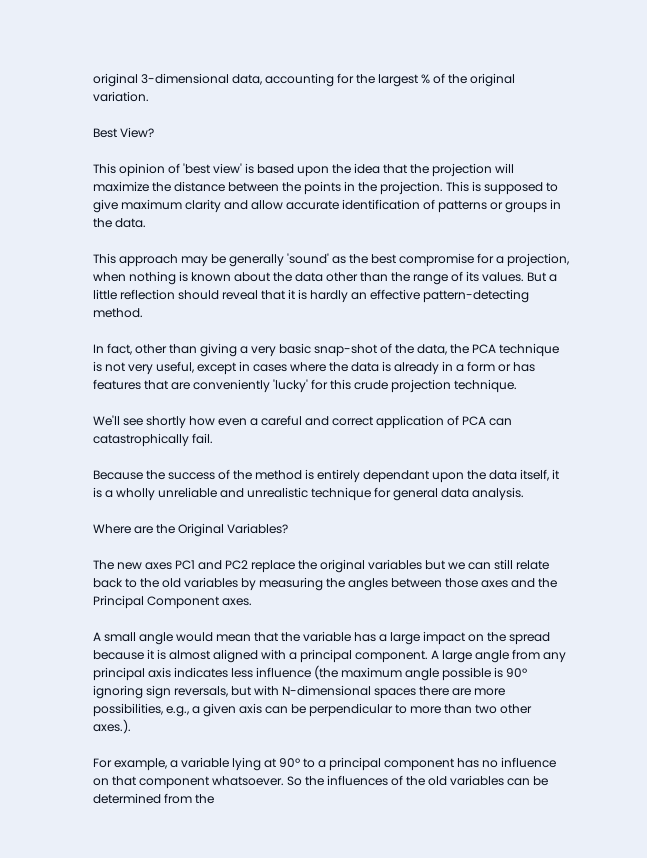original 3-dimensional data, accounting for the largest % of the original variation.

Best View?

This opinion of 'best view' is based upon the idea that the projection will maximize the distance between the points in the projection. This is supposed to give maximum clarity and allow accurate identification of patterns or groups in the data.

This approach may be generally 'sound' as the best compromise for a projection, when nothing is known about the data other than the range of its values. But a little reflection should reveal that it is hardly an effective pattern-detecting method.

In fact, other than giving a very basic snap-shot of the data, the PCA technique is not very useful, except in cases where the data is already in a form or has features that are conveniently 'lucky' for this crude projection technique.

We'll see shortly how even a careful and correct application of PCA can catastrophically fail.

Because the success of the method is entirely dependant upon the data itself, it is a wholly unreliable and unrealistic technique for general data analysis.

Where are the Original Variables?

The new axes PC1 and PC2 replace the original variables but we can still relate back to the old variables by measuring the angles between those axes and the Principal Component axes.

A small angle would mean that the variable has a large impact on the spread because it is almost aligned with a principal component. A large angle from any principal axis indicates less influence (the maximum angle possible is 90º ignoring sign reversals, but with N-dimensional spaces there are more possibilities, e.g., a given axis can be perpendicular to more than two other axes.).

For example, a variable lying at 90º to a principal component has no influence on that component whatsoever. So the influences of the old variables can be determined from the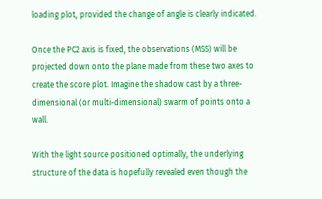loading plot, provided the change of angle is clearly indicated.

Once the PC2 axis is fixed, the observations (MSS) will be projected down onto the plane made from these two axes to create the score plot. Imagine the shadow cast by a three-dimensional (or multi-dimensional) swarm of points onto a wall.

With the light source positioned optimally, the underlying structure of the data is hopefully revealed even though the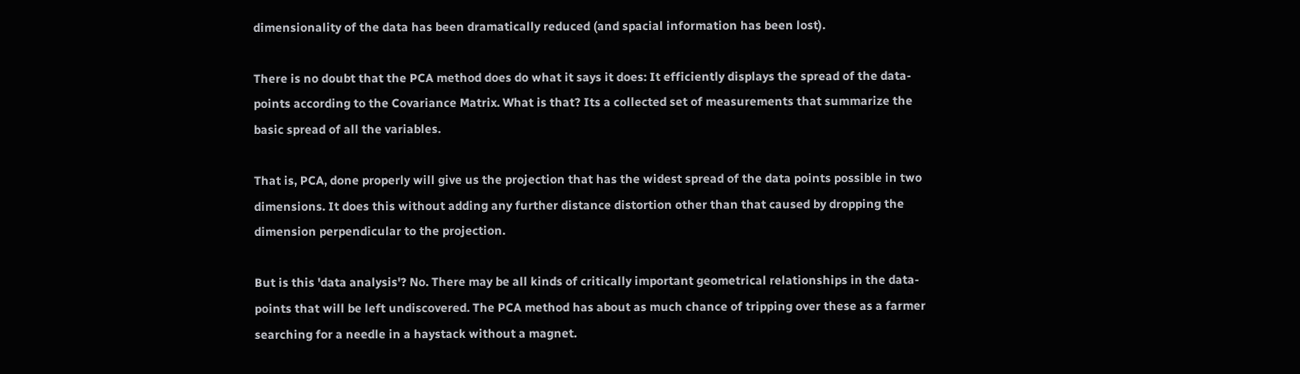dimensionality of the data has been dramatically reduced (and spacial information has been lost).

There is no doubt that the PCA method does do what it says it does: It efficiently displays the spread of the data-points according to the Covariance Matrix. What is that? Its a collected set of measurements that summarize the basic spread of all the variables.

That is, PCA, done properly will give us the projection that has the widest spread of the data points possible in two dimensions. It does this without adding any further distance distortion other than that caused by dropping the dimension perpendicular to the projection.

But is this 'data analysis'? No. There may be all kinds of critically important geometrical relationships in the data-points that will be left undiscovered. The PCA method has about as much chance of tripping over these as a farmer searching for a needle in a haystack without a magnet.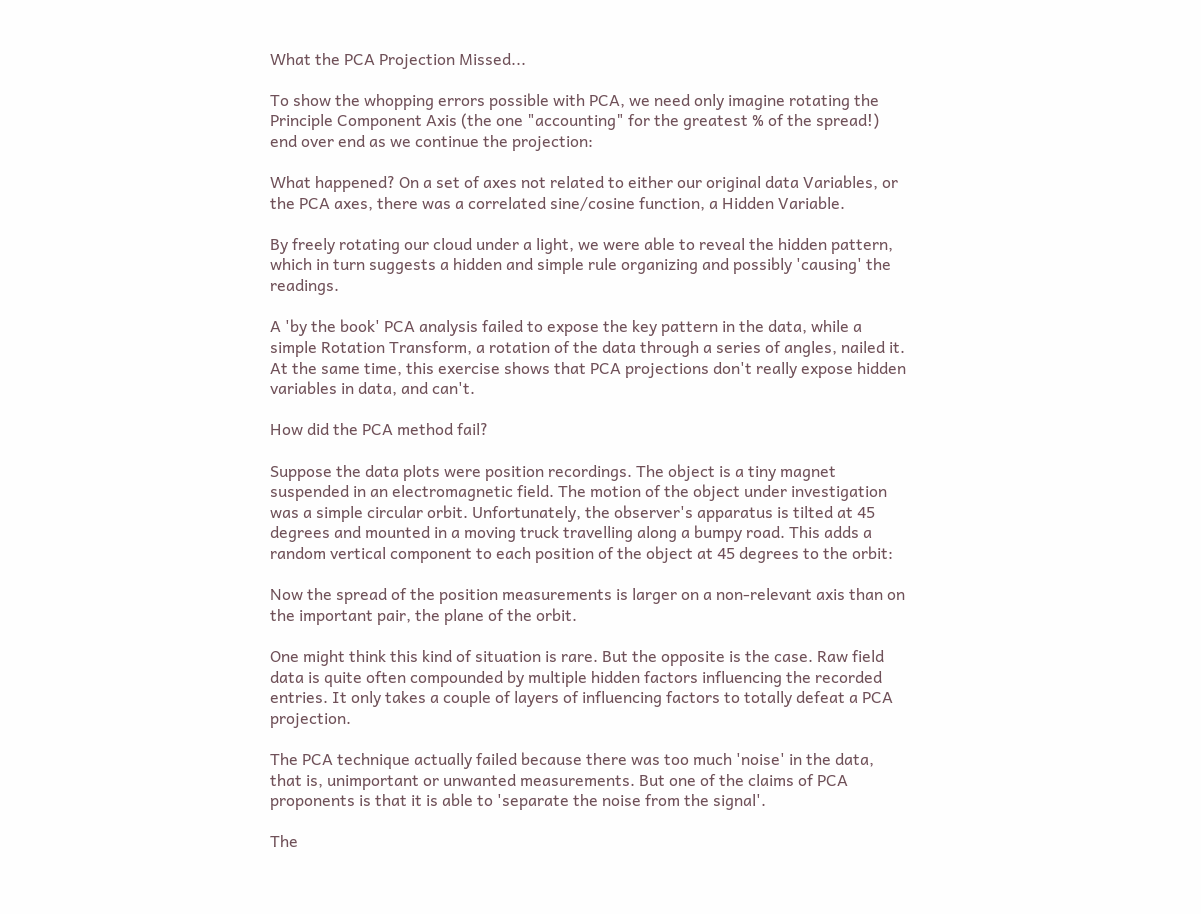What the PCA Projection Missed...

To show the whopping errors possible with PCA, we need only imagine rotating the Principle Component Axis (the one "accounting" for the greatest % of the spread!) end over end as we continue the projection:

What happened? On a set of axes not related to either our original data Variables, or the PCA axes, there was a correlated sine/cosine function, a Hidden Variable.

By freely rotating our cloud under a light, we were able to reveal the hidden pattern, which in turn suggests a hidden and simple rule organizing and possibly 'causing' the readings.

A 'by the book' PCA analysis failed to expose the key pattern in the data, while a simple Rotation Transform, a rotation of the data through a series of angles, nailed it. At the same time, this exercise shows that PCA projections don't really expose hidden variables in data, and can't.

How did the PCA method fail?

Suppose the data plots were position recordings. The object is a tiny magnet suspended in an electromagnetic field. The motion of the object under investigation was a simple circular orbit. Unfortunately, the observer's apparatus is tilted at 45 degrees and mounted in a moving truck travelling along a bumpy road. This adds a random vertical component to each position of the object at 45 degrees to the orbit:

Now the spread of the position measurements is larger on a non-relevant axis than on the important pair, the plane of the orbit.

One might think this kind of situation is rare. But the opposite is the case. Raw field data is quite often compounded by multiple hidden factors influencing the recorded entries. It only takes a couple of layers of influencing factors to totally defeat a PCA projection.

The PCA technique actually failed because there was too much 'noise' in the data, that is, unimportant or unwanted measurements. But one of the claims of PCA proponents is that it is able to 'separate the noise from the signal'.

The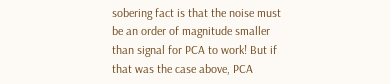sobering fact is that the noise must be an order of magnitude smaller than signal for PCA to work! But if that was the case above, PCA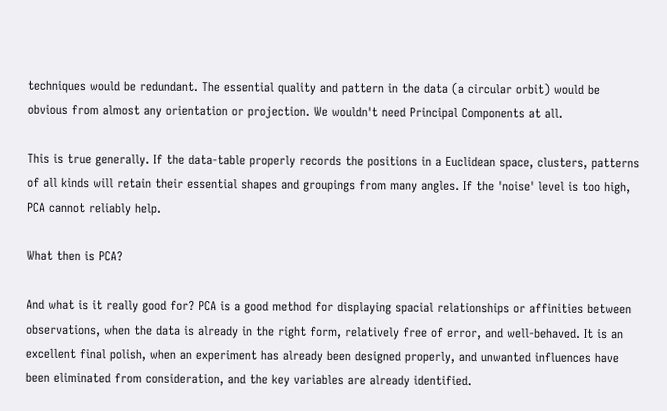techniques would be redundant. The essential quality and pattern in the data (a circular orbit) would be obvious from almost any orientation or projection. We wouldn't need Principal Components at all.

This is true generally. If the data-table properly records the positions in a Euclidean space, clusters, patterns of all kinds will retain their essential shapes and groupings from many angles. If the 'noise' level is too high, PCA cannot reliably help.

What then is PCA?

And what is it really good for? PCA is a good method for displaying spacial relationships or affinities between observations, when the data is already in the right form, relatively free of error, and well-behaved. It is an excellent final polish, when an experiment has already been designed properly, and unwanted influences have been eliminated from consideration, and the key variables are already identified.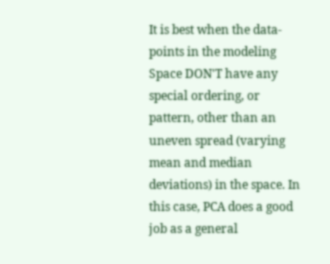It is best when the data-points in the modeling Space DON'T have any special ordering, or pattern, other than an uneven spread (varying mean and median deviations) in the space. In this case, PCA does a good job as a general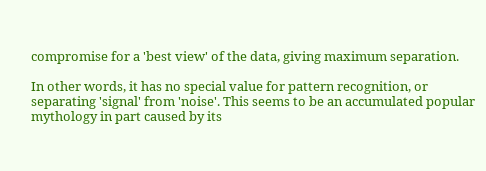compromise for a 'best view' of the data, giving maximum separation.

In other words, it has no special value for pattern recognition, or separating 'signal' from 'noise'. This seems to be an accumulated popular mythology in part caused by its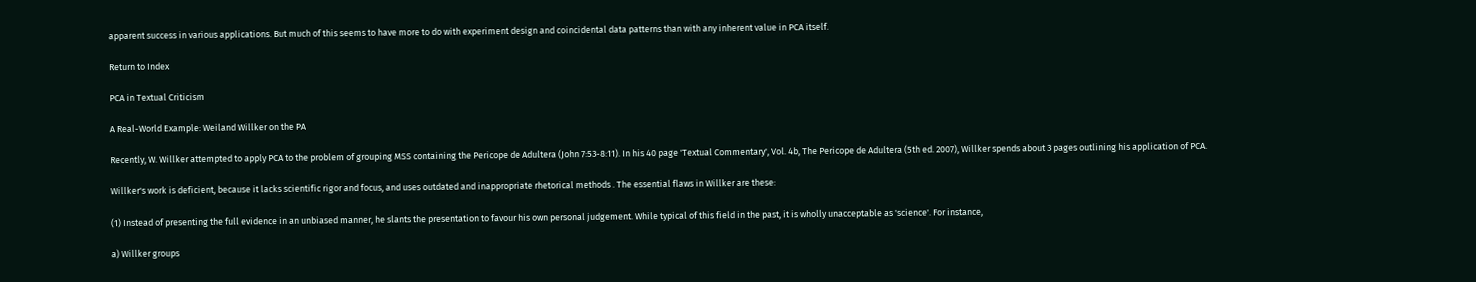apparent success in various applications. But much of this seems to have more to do with experiment design and coincidental data patterns than with any inherent value in PCA itself.

Return to Index

PCA in Textual Criticism

A Real-World Example: Weiland Willker on the PA

Recently, W. Willker attempted to apply PCA to the problem of grouping MSS containing the Pericope de Adultera (John 7:53-8:11). In his 40 page 'Textual Commentary', Vol. 4b, The Pericope de Adultera (5th ed. 2007), Willker spends about 3 pages outlining his application of PCA.

Willker's work is deficient, because it lacks scientific rigor and focus, and uses outdated and inappropriate rhetorical methods . The essential flaws in Willker are these:

(1) Instead of presenting the full evidence in an unbiased manner, he slants the presentation to favour his own personal judgement. While typical of this field in the past, it is wholly unacceptable as 'science'. For instance,

a) Willker groups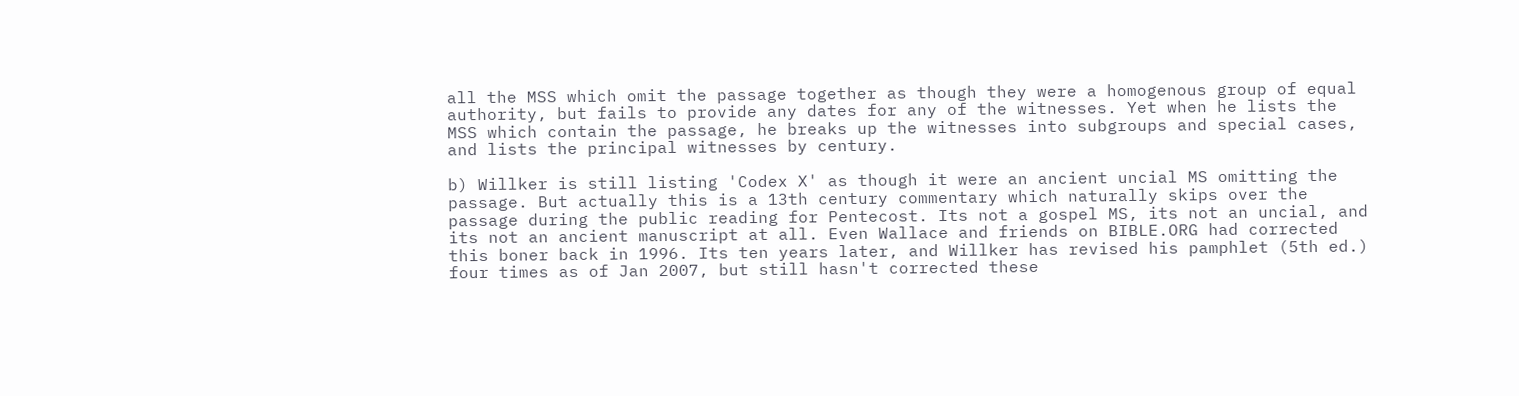all the MSS which omit the passage together as though they were a homogenous group of equal authority, but fails to provide any dates for any of the witnesses. Yet when he lists the MSS which contain the passage, he breaks up the witnesses into subgroups and special cases, and lists the principal witnesses by century.

b) Willker is still listing 'Codex X' as though it were an ancient uncial MS omitting the passage. But actually this is a 13th century commentary which naturally skips over the passage during the public reading for Pentecost. Its not a gospel MS, its not an uncial, and its not an ancient manuscript at all. Even Wallace and friends on BIBLE.ORG had corrected this boner back in 1996. Its ten years later, and Willker has revised his pamphlet (5th ed.) four times as of Jan 2007, but still hasn't corrected these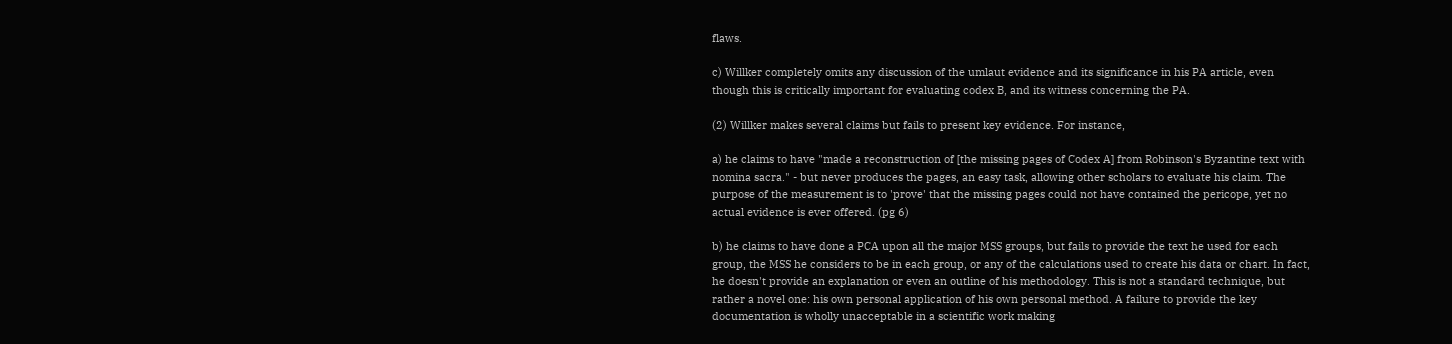flaws.

c) Willker completely omits any discussion of the umlaut evidence and its significance in his PA article, even though this is critically important for evaluating codex B, and its witness concerning the PA.

(2) Willker makes several claims but fails to present key evidence. For instance,

a) he claims to have "made a reconstruction of [the missing pages of Codex A] from Robinson's Byzantine text with nomina sacra." - but never produces the pages, an easy task, allowing other scholars to evaluate his claim. The purpose of the measurement is to 'prove' that the missing pages could not have contained the pericope, yet no actual evidence is ever offered. (pg 6)

b) he claims to have done a PCA upon all the major MSS groups, but fails to provide the text he used for each group, the MSS he considers to be in each group, or any of the calculations used to create his data or chart. In fact, he doesn't provide an explanation or even an outline of his methodology. This is not a standard technique, but rather a novel one: his own personal application of his own personal method. A failure to provide the key documentation is wholly unacceptable in a scientific work making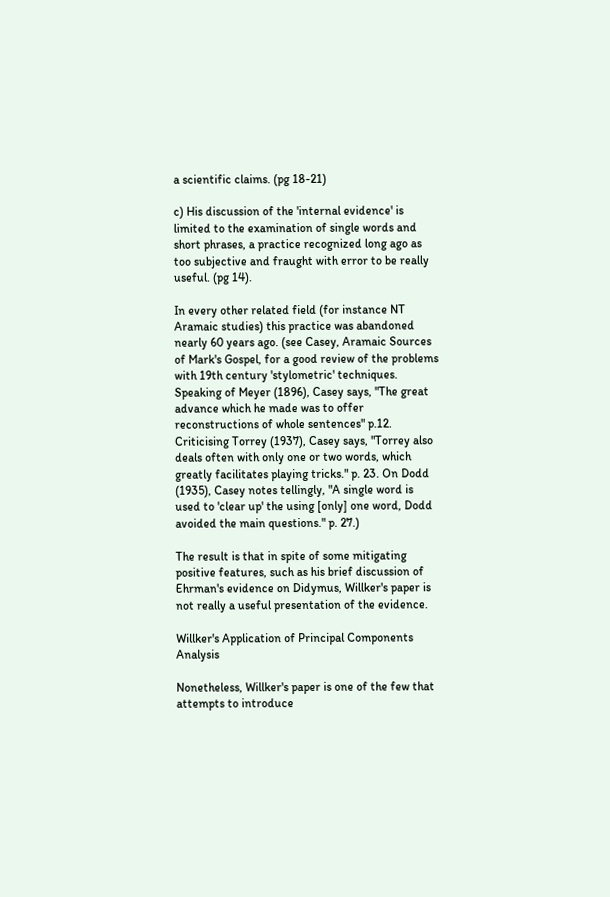a scientific claims. (pg 18-21)

c) His discussion of the 'internal evidence' is limited to the examination of single words and short phrases, a practice recognized long ago as too subjective and fraught with error to be really useful. (pg 14).

In every other related field (for instance NT Aramaic studies) this practice was abandoned nearly 60 years ago. (see Casey, Aramaic Sources of Mark's Gospel, for a good review of the problems with 19th century 'stylometric' techniques. Speaking of Meyer (1896), Casey says, "The great advance which he made was to offer reconstructions of whole sentences" p.12. Criticising Torrey (1937), Casey says, "Torrey also deals often with only one or two words, which greatly facilitates playing tricks." p. 23. On Dodd (1935), Casey notes tellingly, "A single word is used to 'clear up' the using [only] one word, Dodd avoided the main questions." p. 27.)

The result is that in spite of some mitigating positive features, such as his brief discussion of Ehrman's evidence on Didymus, Willker's paper is not really a useful presentation of the evidence.

Willker's Application of Principal Components Analysis

Nonetheless, Willker's paper is one of the few that attempts to introduce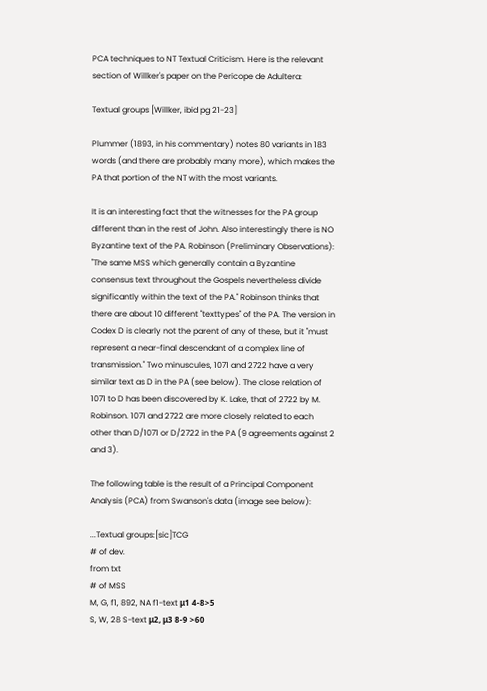PCA techniques to NT Textual Criticism. Here is the relevant section of Willker's paper on the Pericope de Adultera:

Textual groups [Willker, ibid pg 21-23]

Plummer (1893, in his commentary) notes 80 variants in 183 words (and there are probably many more), which makes the PA that portion of the NT with the most variants.

It is an interesting fact that the witnesses for the PA group different than in the rest of John. Also interestingly there is NO Byzantine text of the PA. Robinson (Preliminary Observations): "The same MSS which generally contain a Byzantine consensus text throughout the Gospels nevertheless divide significantly within the text of the PA." Robinson thinks that there are about 10 different "texttypes" of the PA. The version in Codex D is clearly not the parent of any of these, but it "must represent a near-final descendant of a complex line of transmission." Two minuscules, 1071 and 2722 have a very similar text as D in the PA (see below). The close relation of 1071 to D has been discovered by K. Lake, that of 2722 by M. Robinson. 1071 and 2722 are more closely related to each other than D/1071 or D/2722 in the PA (9 agreements against 2 and 3).

The following table is the result of a Principal Component Analysis (PCA) from Swanson's data (image see below):

...Textual groups:[sic]TCG
# of dev.
from txt
# of MSS
M, G, f1, 892, NA f1-text μ1 4-8>5
S, W, 28 S-text μ2, μ3 8-9 >60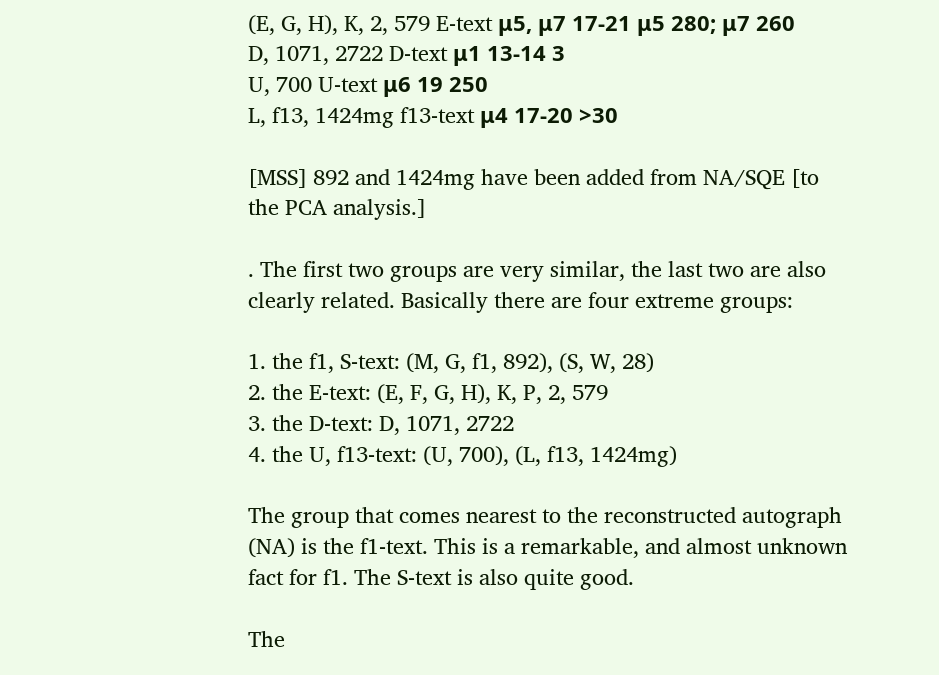(E, G, H), K, 2, 579 E-text μ5, μ7 17-21 μ5 280; μ7 260
D, 1071, 2722 D-text μ1 13-14 3
U, 700 U-text μ6 19 250
L, f13, 1424mg f13-text μ4 17-20 >30

[MSS] 892 and 1424mg have been added from NA/SQE [to the PCA analysis.]

. The first two groups are very similar, the last two are also clearly related. Basically there are four extreme groups:

1. the f1, S-text: (M, G, f1, 892), (S, W, 28)
2. the E-text: (E, F, G, H), K, P, 2, 579
3. the D-text: D, 1071, 2722
4. the U, f13-text: (U, 700), (L, f13, 1424mg)

The group that comes nearest to the reconstructed autograph (NA) is the f1-text. This is a remarkable, and almost unknown fact for f1. The S-text is also quite good.

The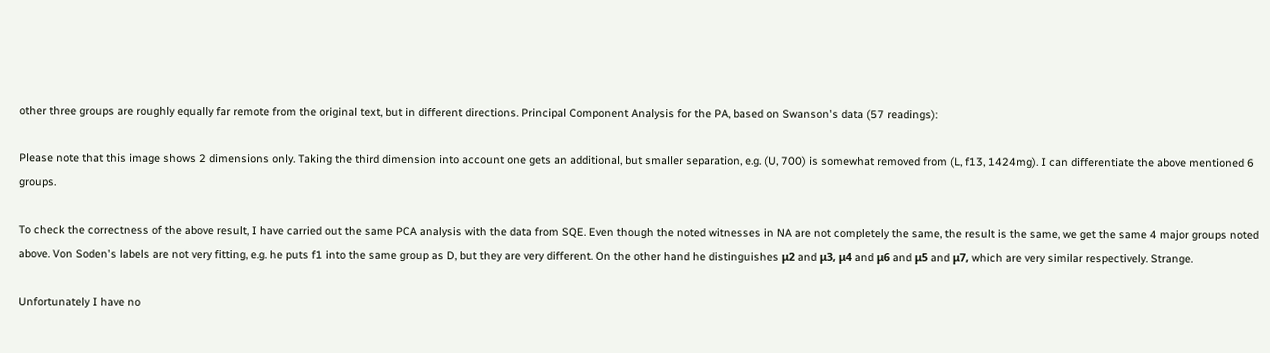other three groups are roughly equally far remote from the original text, but in different directions. Principal Component Analysis for the PA, based on Swanson's data (57 readings):

Please note that this image shows 2 dimensions only. Taking the third dimension into account one gets an additional, but smaller separation, e.g. (U, 700) is somewhat removed from (L, f13, 1424mg). I can differentiate the above mentioned 6 groups.

To check the correctness of the above result, I have carried out the same PCA analysis with the data from SQE. Even though the noted witnesses in NA are not completely the same, the result is the same, we get the same 4 major groups noted above. Von Soden's labels are not very fitting, e.g. he puts f1 into the same group as D, but they are very different. On the other hand he distinguishes μ2 and μ3, μ4 and μ6 and μ5 and μ7, which are very similar respectively. Strange.

Unfortunately I have no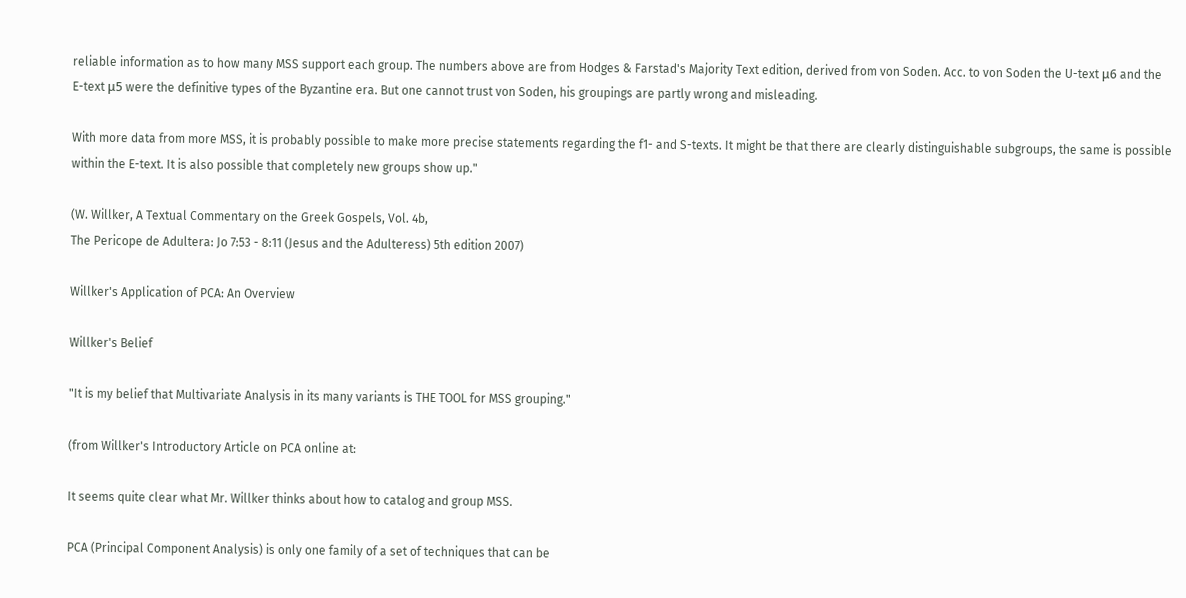reliable information as to how many MSS support each group. The numbers above are from Hodges & Farstad's Majority Text edition, derived from von Soden. Acc. to von Soden the U-text μ6 and the E-text μ5 were the definitive types of the Byzantine era. But one cannot trust von Soden, his groupings are partly wrong and misleading.

With more data from more MSS, it is probably possible to make more precise statements regarding the f1- and S-texts. It might be that there are clearly distinguishable subgroups, the same is possible within the E-text. It is also possible that completely new groups show up."

(W. Willker, A Textual Commentary on the Greek Gospels, Vol. 4b,
The Pericope de Adultera: Jo 7:53 - 8:11 (Jesus and the Adulteress) 5th edition 2007)

Willker's Application of PCA: An Overview

Willker's Belief

"It is my belief that Multivariate Analysis in its many variants is THE TOOL for MSS grouping."

(from Willker's Introductory Article on PCA online at:

It seems quite clear what Mr. Willker thinks about how to catalog and group MSS.

PCA (Principal Component Analysis) is only one family of a set of techniques that can be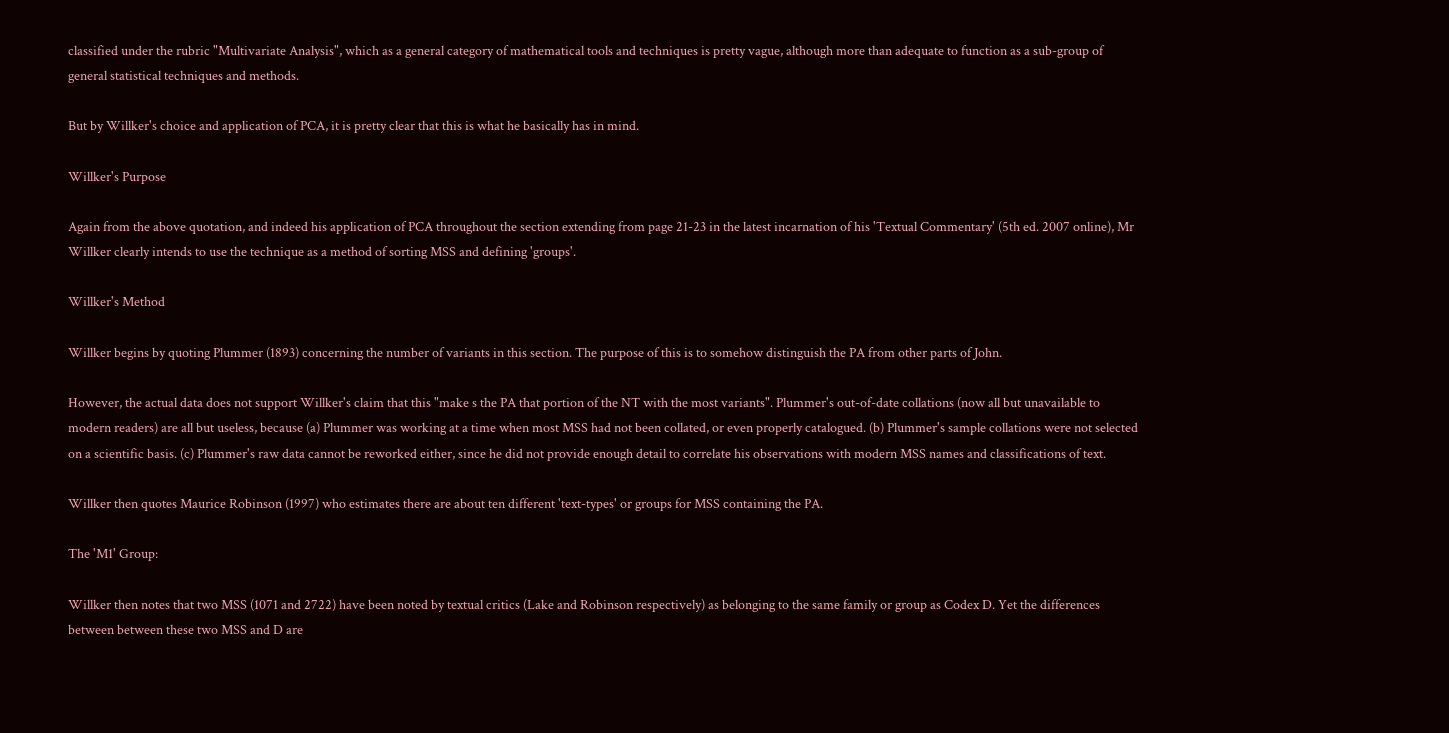classified under the rubric "Multivariate Analysis", which as a general category of mathematical tools and techniques is pretty vague, although more than adequate to function as a sub-group of general statistical techniques and methods.

But by Willker's choice and application of PCA, it is pretty clear that this is what he basically has in mind.

Willker's Purpose

Again from the above quotation, and indeed his application of PCA throughout the section extending from page 21-23 in the latest incarnation of his 'Textual Commentary' (5th ed. 2007 online), Mr Willker clearly intends to use the technique as a method of sorting MSS and defining 'groups'.

Willker's Method

Willker begins by quoting Plummer (1893) concerning the number of variants in this section. The purpose of this is to somehow distinguish the PA from other parts of John.

However, the actual data does not support Willker's claim that this "make s the PA that portion of the NT with the most variants". Plummer's out-of-date collations (now all but unavailable to modern readers) are all but useless, because (a) Plummer was working at a time when most MSS had not been collated, or even properly catalogued. (b) Plummer's sample collations were not selected on a scientific basis. (c) Plummer's raw data cannot be reworked either, since he did not provide enough detail to correlate his observations with modern MSS names and classifications of text.

Willker then quotes Maurice Robinson (1997) who estimates there are about ten different 'text-types' or groups for MSS containing the PA.

The 'M1' Group:

Willker then notes that two MSS (1071 and 2722) have been noted by textual critics (Lake and Robinson respectively) as belonging to the same family or group as Codex D. Yet the differences between between these two MSS and D are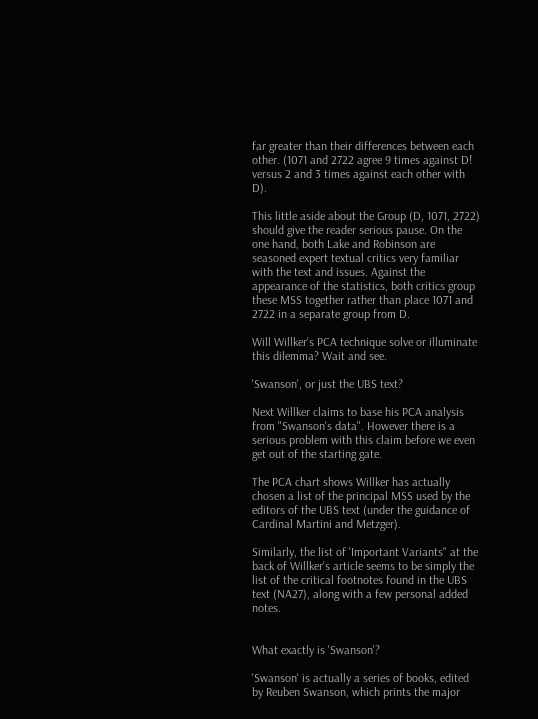far greater than their differences between each other. (1071 and 2722 agree 9 times against D! versus 2 and 3 times against each other with D).

This little aside about the Group (D, 1071, 2722) should give the reader serious pause. On the one hand, both Lake and Robinson are seasoned expert textual critics very familiar with the text and issues. Against the appearance of the statistics, both critics group these MSS together rather than place 1071 and 2722 in a separate group from D.

Will Willker's PCA technique solve or illuminate this dilemma? Wait and see.

'Swanson', or just the UBS text?

Next Willker claims to base his PCA analysis from "Swanson's data". However there is a serious problem with this claim before we even get out of the starting gate.

The PCA chart shows Willker has actually chosen a list of the principal MSS used by the editors of the UBS text (under the guidance of Cardinal Martini and Metzger).

Similarly, the list of 'Important Variants" at the back of Willker's article seems to be simply the list of the critical footnotes found in the UBS text (NA27), along with a few personal added notes.


What exactly is 'Swanson'?

'Swanson' is actually a series of books, edited by Reuben Swanson, which prints the major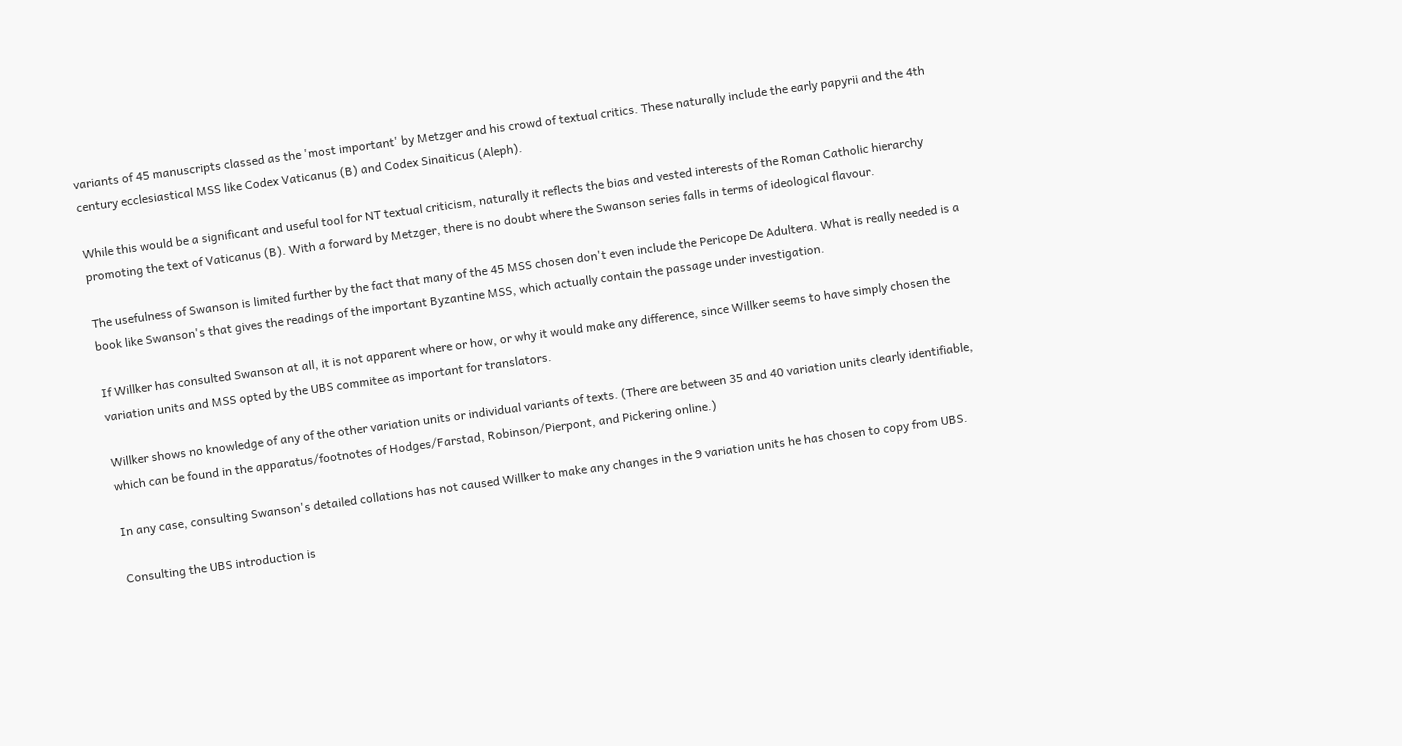variants of 45 manuscripts classed as the 'most important' by Metzger and his crowd of textual critics. These naturally include the early papyrii and the 4th century ecclesiastical MSS like Codex Vaticanus (B) and Codex Sinaiticus (Aleph).

While this would be a significant and useful tool for NT textual criticism, naturally it reflects the bias and vested interests of the Roman Catholic hierarchy promoting the text of Vaticanus (B). With a forward by Metzger, there is no doubt where the Swanson series falls in terms of ideological flavour.

The usefulness of Swanson is limited further by the fact that many of the 45 MSS chosen don't even include the Pericope De Adultera. What is really needed is a book like Swanson's that gives the readings of the important Byzantine MSS, which actually contain the passage under investigation.

If Willker has consulted Swanson at all, it is not apparent where or how, or why it would make any difference, since Willker seems to have simply chosen the variation units and MSS opted by the UBS commitee as important for translators.

Willker shows no knowledge of any of the other variation units or individual variants of texts. (There are between 35 and 40 variation units clearly identifiable, which can be found in the apparatus/footnotes of Hodges/Farstad, Robinson/Pierpont, and Pickering online.)

In any case, consulting Swanson's detailed collations has not caused Willker to make any changes in the 9 variation units he has chosen to copy from UBS.

Consulting the UBS introduction is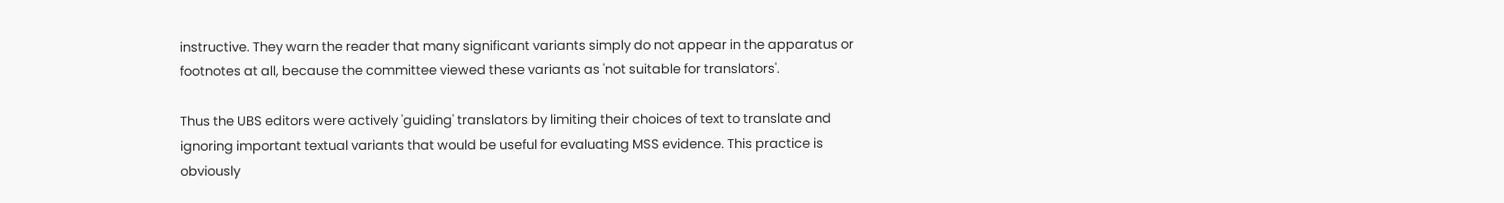instructive. They warn the reader that many significant variants simply do not appear in the apparatus or footnotes at all, because the committee viewed these variants as 'not suitable for translators'.

Thus the UBS editors were actively 'guiding' translators by limiting their choices of text to translate and ignoring important textual variants that would be useful for evaluating MSS evidence. This practice is obviously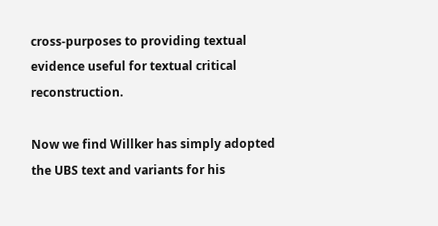cross-purposes to providing textual evidence useful for textual critical reconstruction.

Now we find Willker has simply adopted the UBS text and variants for his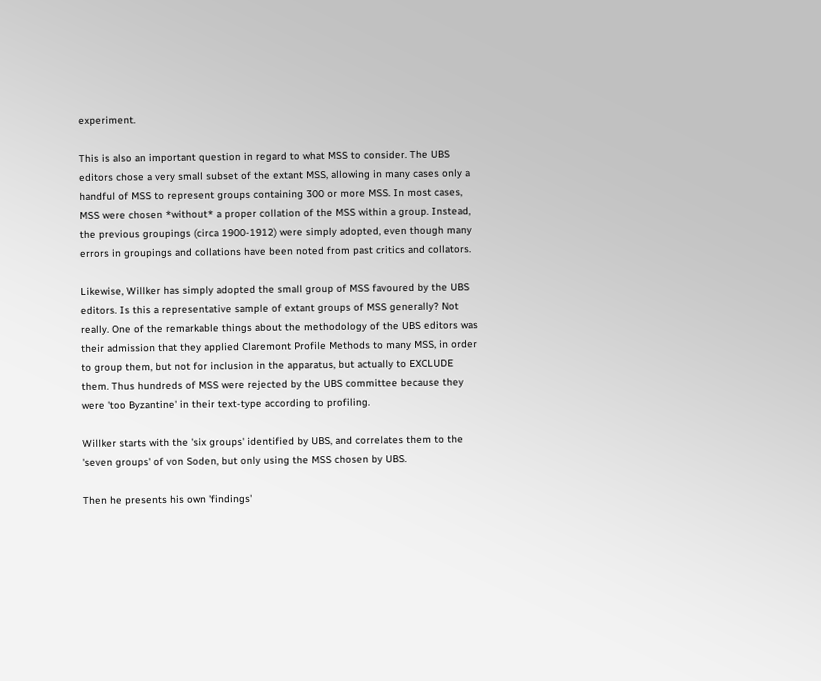experiment.

This is also an important question in regard to what MSS to consider. The UBS editors chose a very small subset of the extant MSS, allowing in many cases only a handful of MSS to represent groups containing 300 or more MSS. In most cases, MSS were chosen *without* a proper collation of the MSS within a group. Instead, the previous groupings (circa 1900-1912) were simply adopted, even though many errors in groupings and collations have been noted from past critics and collators.

Likewise, Willker has simply adopted the small group of MSS favoured by the UBS editors. Is this a representative sample of extant groups of MSS generally? Not really. One of the remarkable things about the methodology of the UBS editors was their admission that they applied Claremont Profile Methods to many MSS, in order to group them, but not for inclusion in the apparatus, but actually to EXCLUDE them. Thus hundreds of MSS were rejected by the UBS committee because they were 'too Byzantine' in their text-type according to profiling.

Willker starts with the 'six groups' identified by UBS, and correlates them to the 'seven groups' of von Soden, but only using the MSS chosen by UBS.

Then he presents his own 'findings'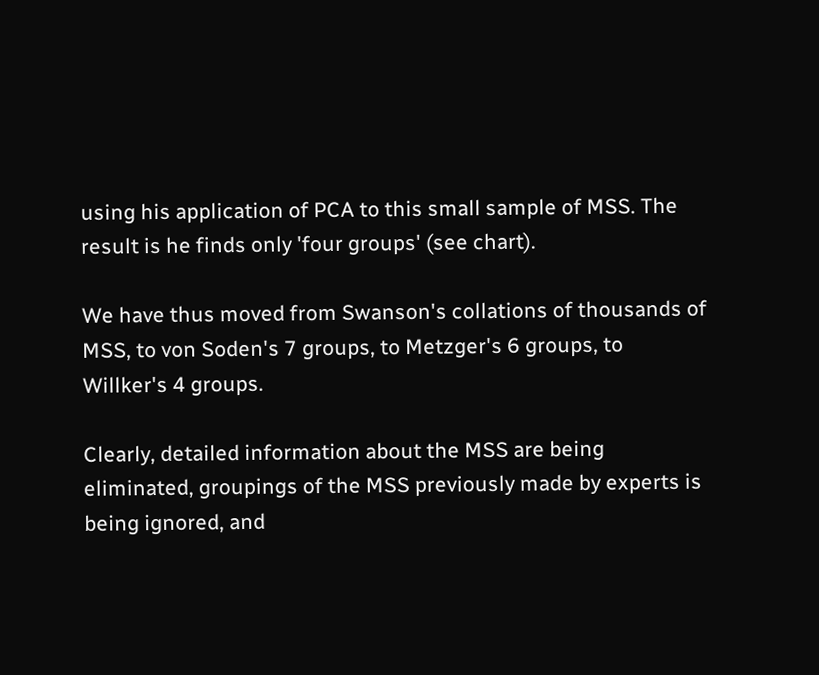using his application of PCA to this small sample of MSS. The result is he finds only 'four groups' (see chart).

We have thus moved from Swanson's collations of thousands of MSS, to von Soden's 7 groups, to Metzger's 6 groups, to Willker's 4 groups.

Clearly, detailed information about the MSS are being eliminated, groupings of the MSS previously made by experts is being ignored, and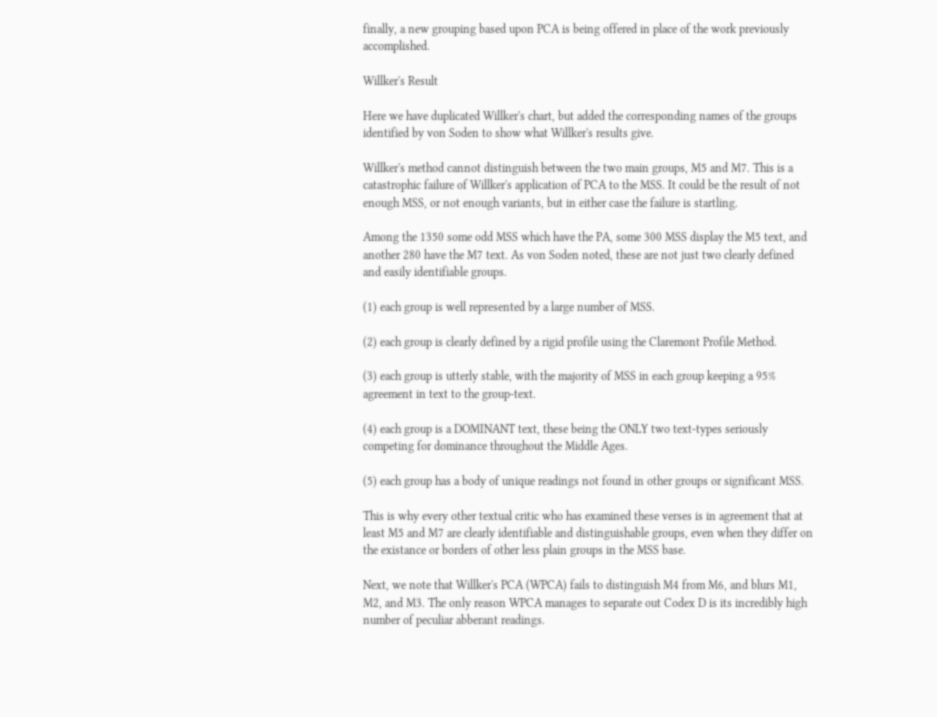finally, a new grouping based upon PCA is being offered in place of the work previously accomplished.

Willker's Result

Here we have duplicated Willker's chart, but added the corresponding names of the groups identified by von Soden to show what Willker's results give.

Willker's method cannot distinguish between the two main groups, M5 and M7. This is a catastrophic failure of Willker's application of PCA to the MSS. It could be the result of not enough MSS, or not enough variants, but in either case the failure is startling.

Among the 1350 some odd MSS which have the PA, some 300 MSS display the M5 text, and another 280 have the M7 text. As von Soden noted, these are not just two clearly defined and easily identifiable groups.

(1) each group is well represented by a large number of MSS.

(2) each group is clearly defined by a rigid profile using the Claremont Profile Method.

(3) each group is utterly stable, with the majority of MSS in each group keeping a 95% agreement in text to the group-text.

(4) each group is a DOMINANT text, these being the ONLY two text-types seriously competing for dominance throughout the Middle Ages.

(5) each group has a body of unique readings not found in other groups or significant MSS.

This is why every other textual critic who has examined these verses is in agreement that at least M5 and M7 are clearly identifiable and distinguishable groups, even when they differ on the existance or borders of other less plain groups in the MSS base.

Next, we note that Willker's PCA (WPCA) fails to distinguish M4 from M6, and blurs M1, M2, and M3. The only reason WPCA manages to separate out Codex D is its incredibly high number of peculiar abberant readings.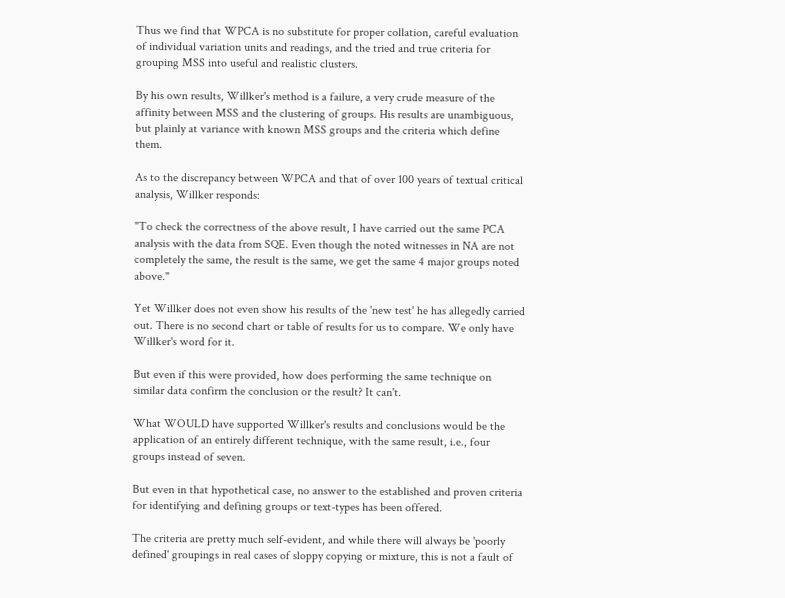Thus we find that WPCA is no substitute for proper collation, careful evaluation of individual variation units and readings, and the tried and true criteria for grouping MSS into useful and realistic clusters.

By his own results, Willker's method is a failure, a very crude measure of the affinity between MSS and the clustering of groups. His results are unambiguous, but plainly at variance with known MSS groups and the criteria which define them.

As to the discrepancy between WPCA and that of over 100 years of textual critical analysis, Willker responds:

"To check the correctness of the above result, I have carried out the same PCA analysis with the data from SQE. Even though the noted witnesses in NA are not completely the same, the result is the same, we get the same 4 major groups noted above."

Yet Willker does not even show his results of the 'new test' he has allegedly carried out. There is no second chart or table of results for us to compare. We only have Willker's word for it.

But even if this were provided, how does performing the same technique on similar data confirm the conclusion or the result? It can't.

What WOULD have supported Willker's results and conclusions would be the application of an entirely different technique, with the same result, i.e., four groups instead of seven.

But even in that hypothetical case, no answer to the established and proven criteria for identifying and defining groups or text-types has been offered.

The criteria are pretty much self-evident, and while there will always be 'poorly defined' groupings in real cases of sloppy copying or mixture, this is not a fault of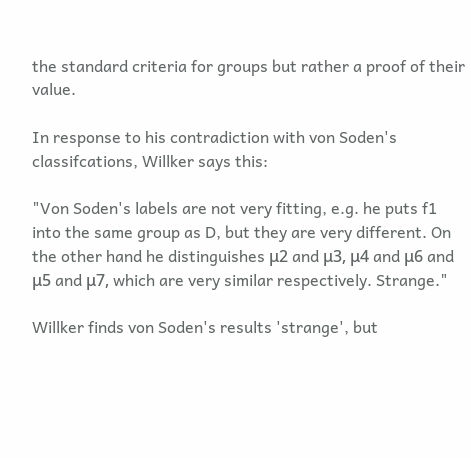the standard criteria for groups but rather a proof of their value.

In response to his contradiction with von Soden's classifcations, Willker says this:

"Von Soden's labels are not very fitting, e.g. he puts f1 into the same group as D, but they are very different. On the other hand he distinguishes μ2 and μ3, μ4 and μ6 and μ5 and μ7, which are very similar respectively. Strange."

Willker finds von Soden's results 'strange', but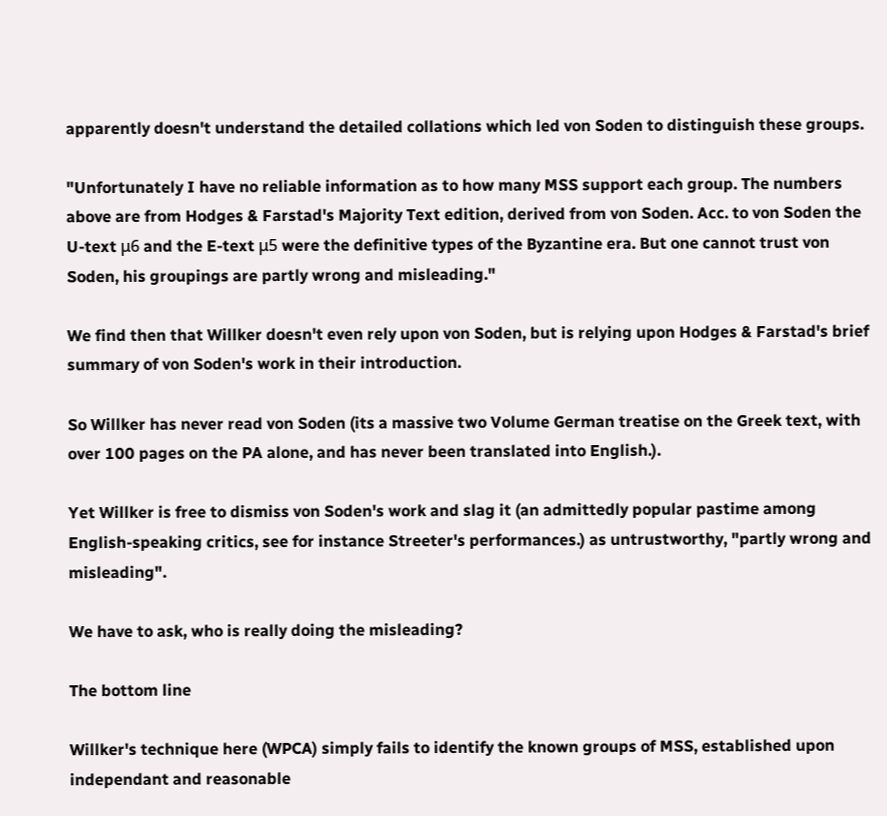apparently doesn't understand the detailed collations which led von Soden to distinguish these groups.

"Unfortunately I have no reliable information as to how many MSS support each group. The numbers above are from Hodges & Farstad's Majority Text edition, derived from von Soden. Acc. to von Soden the U-text μ6 and the E-text μ5 were the definitive types of the Byzantine era. But one cannot trust von Soden, his groupings are partly wrong and misleading."

We find then that Willker doesn't even rely upon von Soden, but is relying upon Hodges & Farstad's brief summary of von Soden's work in their introduction.

So Willker has never read von Soden (its a massive two Volume German treatise on the Greek text, with over 100 pages on the PA alone, and has never been translated into English.).

Yet Willker is free to dismiss von Soden's work and slag it (an admittedly popular pastime among English-speaking critics, see for instance Streeter's performances.) as untrustworthy, "partly wrong and misleading".

We have to ask, who is really doing the misleading?

The bottom line

Willker's technique here (WPCA) simply fails to identify the known groups of MSS, established upon independant and reasonable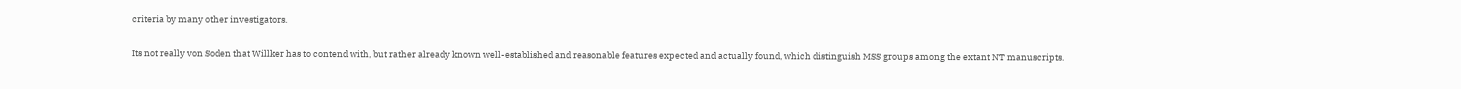criteria by many other investigators.

Its not really von Soden that Willker has to contend with, but rather already known well-established and reasonable features expected and actually found, which distinguish MSS groups among the extant NT manuscripts.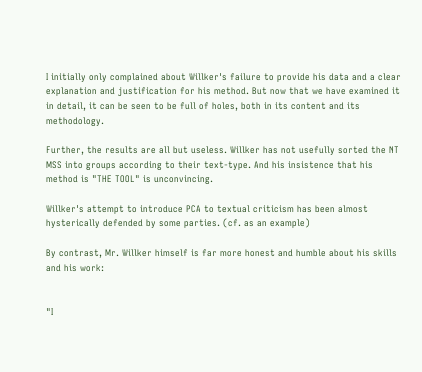I initially only complained about Willker's failure to provide his data and a clear explanation and justification for his method. But now that we have examined it in detail, it can be seen to be full of holes, both in its content and its methodology.

Further, the results are all but useless. Willker has not usefully sorted the NT MSS into groups according to their text-type. And his insistence that his method is "THE TOOL" is unconvincing.

Willker's attempt to introduce PCA to textual criticism has been almost hysterically defended by some parties. (cf. as an example)

By contrast, Mr. Willker himself is far more honest and humble about his skills and his work:


"I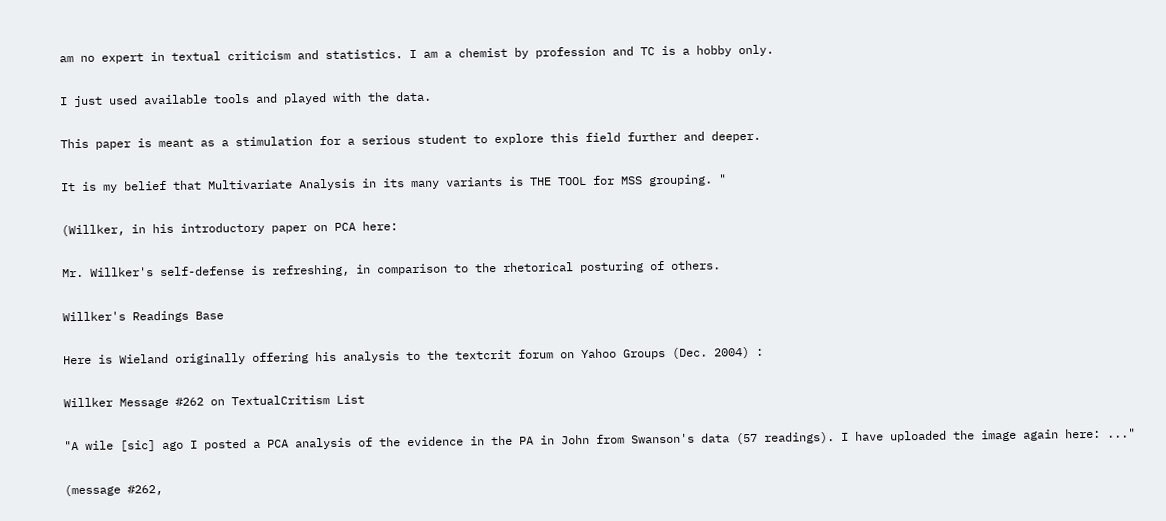am no expert in textual criticism and statistics. I am a chemist by profession and TC is a hobby only.

I just used available tools and played with the data.

This paper is meant as a stimulation for a serious student to explore this field further and deeper.

It is my belief that Multivariate Analysis in its many variants is THE TOOL for MSS grouping. "

(Willker, in his introductory paper on PCA here:

Mr. Willker's self-defense is refreshing, in comparison to the rhetorical posturing of others.

Willker's Readings Base

Here is Wieland originally offering his analysis to the textcrit forum on Yahoo Groups (Dec. 2004) :

Willker Message #262 on TextualCritism List

"A wile [sic] ago I posted a PCA analysis of the evidence in the PA in John from Swanson's data (57 readings). I have uploaded the image again here: ..."

(message #262,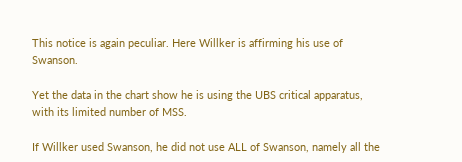This notice is again peculiar. Here Willker is affirming his use of Swanson.

Yet the data in the chart show he is using the UBS critical apparatus, with its limited number of MSS.

If Willker used Swanson, he did not use ALL of Swanson, namely all the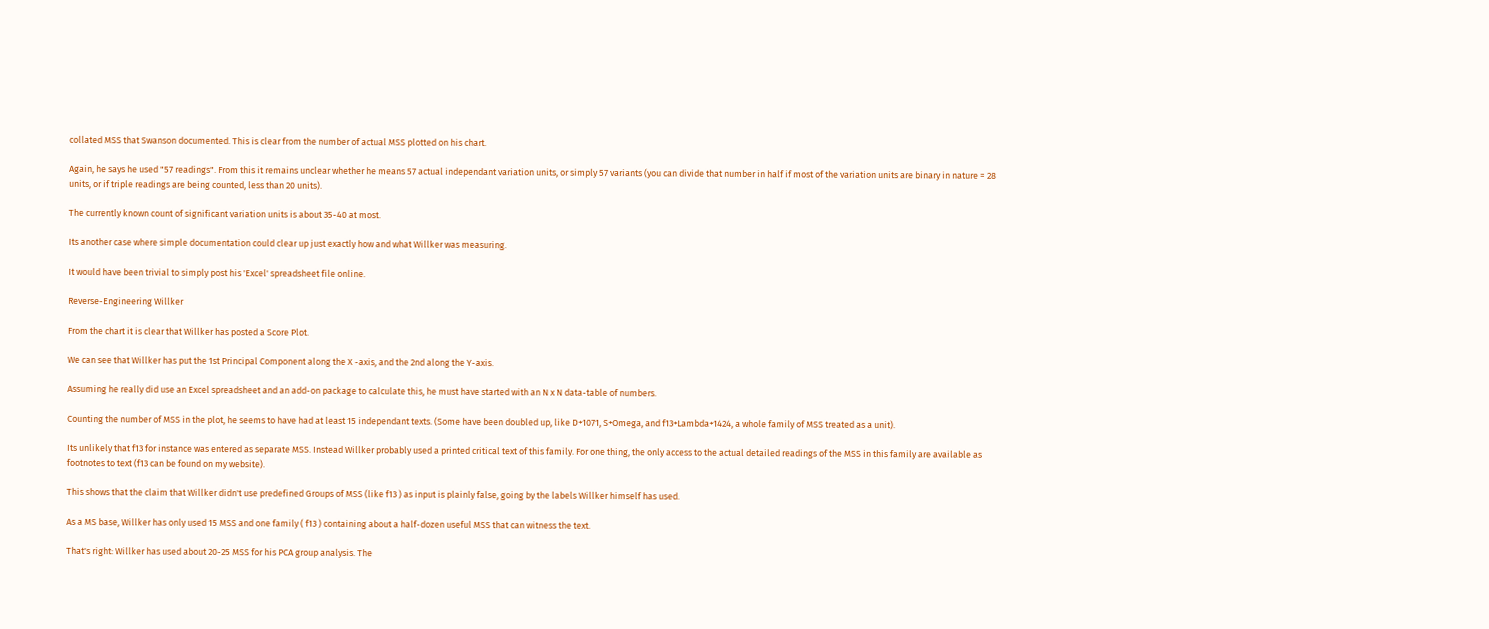collated MSS that Swanson documented. This is clear from the number of actual MSS plotted on his chart.

Again, he says he used "57 readings". From this it remains unclear whether he means 57 actual independant variation units, or simply 57 variants (you can divide that number in half if most of the variation units are binary in nature = 28 units, or if triple readings are being counted, less than 20 units).

The currently known count of significant variation units is about 35-40 at most.

Its another case where simple documentation could clear up just exactly how and what Willker was measuring.

It would have been trivial to simply post his 'Excel' spreadsheet file online.

Reverse-Engineering Willker

From the chart it is clear that Willker has posted a Score Plot.

We can see that Willker has put the 1st Principal Component along the X -axis, and the 2nd along the Y-axis.

Assuming he really did use an Excel spreadsheet and an add-on package to calculate this, he must have started with an N x N data-table of numbers.

Counting the number of MSS in the plot, he seems to have had at least 15 independant texts. (Some have been doubled up, like D+1071, S+Omega, and f13+Lambda+1424, a whole family of MSS treated as a unit).

Its unlikely that f13 for instance was entered as separate MSS. Instead Willker probably used a printed critical text of this family. For one thing, the only access to the actual detailed readings of the MSS in this family are available as footnotes to text (f13 can be found on my website).

This shows that the claim that Willker didn't use predefined Groups of MSS (like f13 ) as input is plainly false, going by the labels Willker himself has used.

As a MS base, Willker has only used 15 MSS and one family ( f13 ) containing about a half-dozen useful MSS that can witness the text.

That's right: Willker has used about 20-25 MSS for his PCA group analysis. The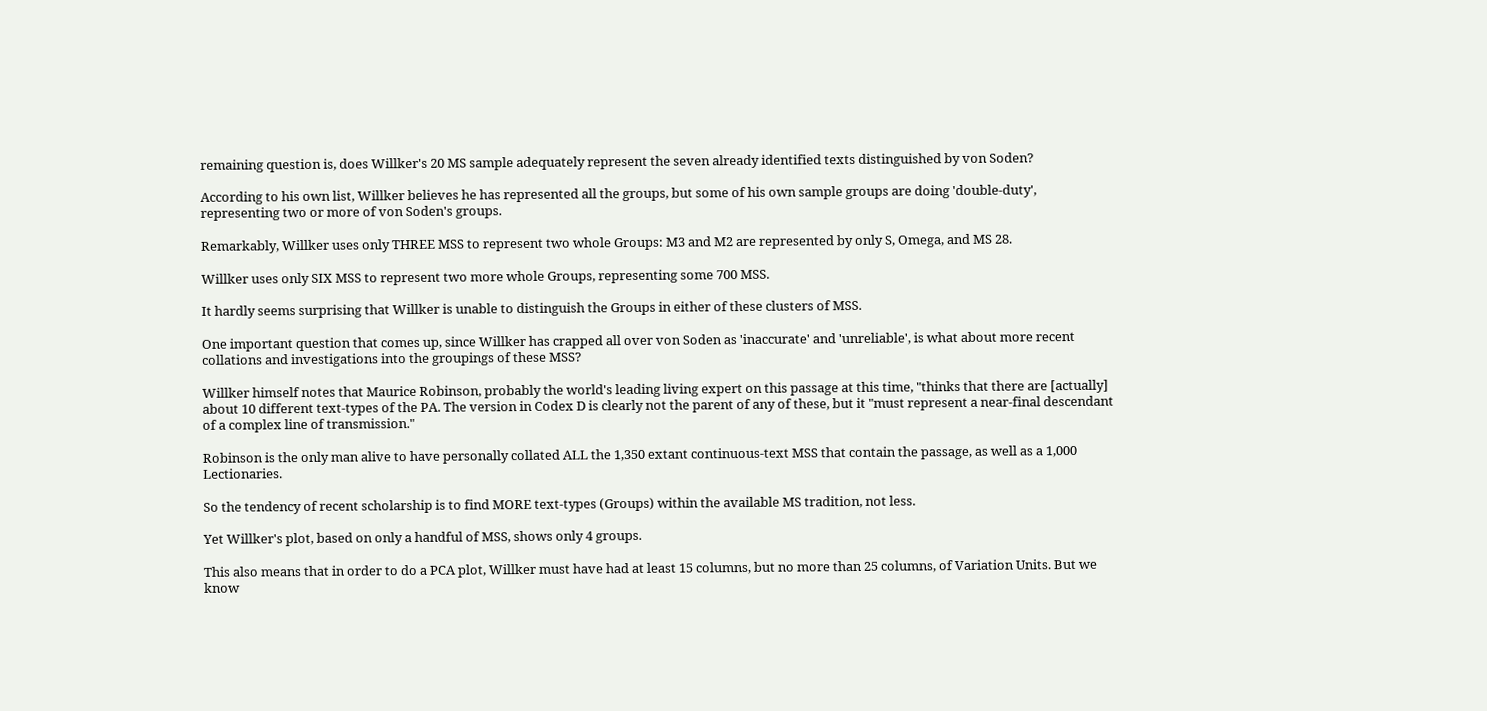remaining question is, does Willker's 20 MS sample adequately represent the seven already identified texts distinguished by von Soden?

According to his own list, Willker believes he has represented all the groups, but some of his own sample groups are doing 'double-duty', representing two or more of von Soden's groups.

Remarkably, Willker uses only THREE MSS to represent two whole Groups: M3 and M2 are represented by only S, Omega, and MS 28.

Willker uses only SIX MSS to represent two more whole Groups, representing some 700 MSS.

It hardly seems surprising that Willker is unable to distinguish the Groups in either of these clusters of MSS.

One important question that comes up, since Willker has crapped all over von Soden as 'inaccurate' and 'unreliable', is what about more recent collations and investigations into the groupings of these MSS?

Willker himself notes that Maurice Robinson, probably the world's leading living expert on this passage at this time, "thinks that there are [actually] about 10 different text-types of the PA. The version in Codex D is clearly not the parent of any of these, but it "must represent a near-final descendant of a complex line of transmission."

Robinson is the only man alive to have personally collated ALL the 1,350 extant continuous-text MSS that contain the passage, as well as a 1,000 Lectionaries.

So the tendency of recent scholarship is to find MORE text-types (Groups) within the available MS tradition, not less.

Yet Willker's plot, based on only a handful of MSS, shows only 4 groups.

This also means that in order to do a PCA plot, Willker must have had at least 15 columns, but no more than 25 columns, of Variation Units. But we know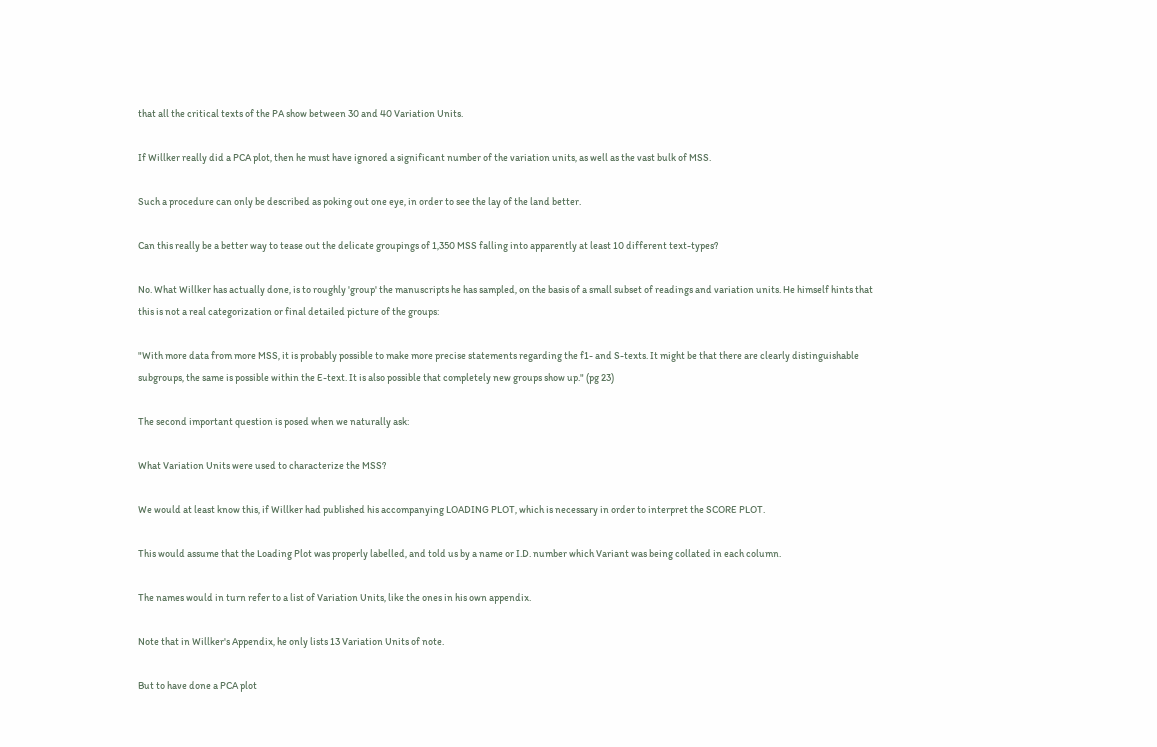that all the critical texts of the PA show between 30 and 40 Variation Units.

If Willker really did a PCA plot, then he must have ignored a significant number of the variation units, as well as the vast bulk of MSS.

Such a procedure can only be described as poking out one eye, in order to see the lay of the land better.

Can this really be a better way to tease out the delicate groupings of 1,350 MSS falling into apparently at least 10 different text-types?

No. What Willker has actually done, is to roughly 'group' the manuscripts he has sampled, on the basis of a small subset of readings and variation units. He himself hints that this is not a real categorization or final detailed picture of the groups:

"With more data from more MSS, it is probably possible to make more precise statements regarding the f1- and S-texts. It might be that there are clearly distinguishable subgroups, the same is possible within the E-text. It is also possible that completely new groups show up." (pg 23)

The second important question is posed when we naturally ask:

What Variation Units were used to characterize the MSS?

We would at least know this, if Willker had published his accompanying LOADING PLOT, which is necessary in order to interpret the SCORE PLOT.

This would assume that the Loading Plot was properly labelled, and told us by a name or I.D. number which Variant was being collated in each column.

The names would in turn refer to a list of Variation Units, like the ones in his own appendix.

Note that in Willker's Appendix, he only lists 13 Variation Units of note.

But to have done a PCA plot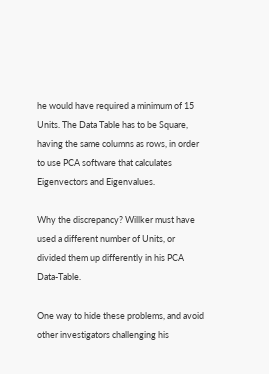he would have required a minimum of 15 Units. The Data Table has to be Square, having the same columns as rows, in order to use PCA software that calculates Eigenvectors and Eigenvalues.

Why the discrepancy? Willker must have used a different number of Units, or divided them up differently in his PCA Data-Table.

One way to hide these problems, and avoid other investigators challenging his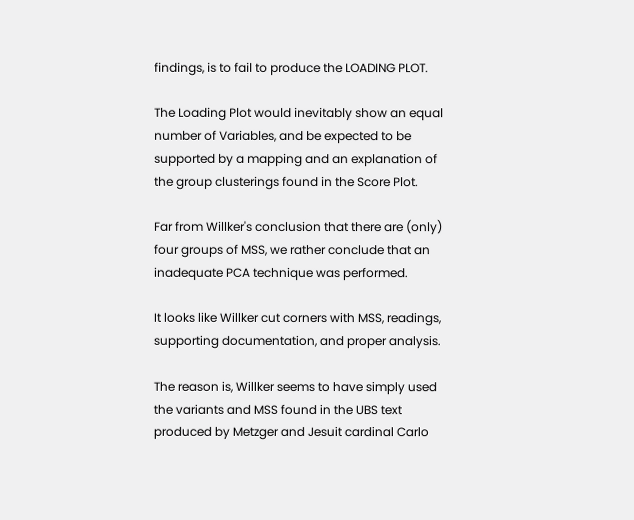findings, is to fail to produce the LOADING PLOT.

The Loading Plot would inevitably show an equal number of Variables, and be expected to be supported by a mapping and an explanation of the group clusterings found in the Score Plot.

Far from Willker's conclusion that there are (only) four groups of MSS, we rather conclude that an inadequate PCA technique was performed.

It looks like Willker cut corners with MSS, readings, supporting documentation, and proper analysis.

The reason is, Willker seems to have simply used the variants and MSS found in the UBS text produced by Metzger and Jesuit cardinal Carlo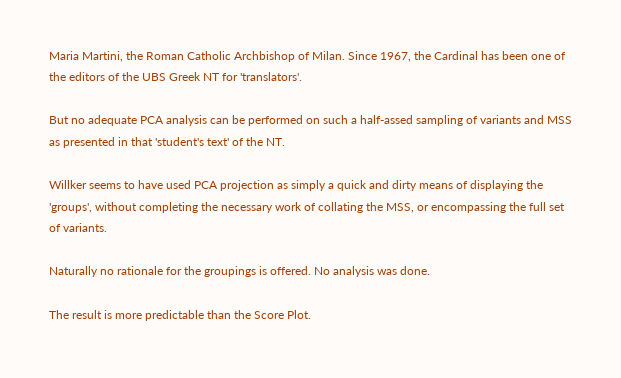Maria Martini, the Roman Catholic Archbishop of Milan. Since 1967, the Cardinal has been one of the editors of the UBS Greek NT for 'translators'.

But no adequate PCA analysis can be performed on such a half-assed sampling of variants and MSS as presented in that 'student's text' of the NT.

Willker seems to have used PCA projection as simply a quick and dirty means of displaying the 'groups', without completing the necessary work of collating the MSS, or encompassing the full set of variants.

Naturally no rationale for the groupings is offered. No analysis was done.

The result is more predictable than the Score Plot.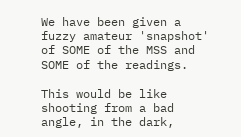We have been given a fuzzy amateur 'snapshot' of SOME of the MSS and SOME of the readings.

This would be like shooting from a bad angle, in the dark,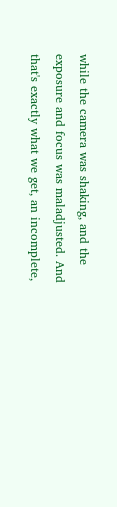while the camera was shaking, and the exposure and focus was maladjusted. And that's exactly what we get, an incomplete,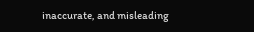inaccurate, and misleading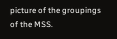picture of the groupings of the MSS.